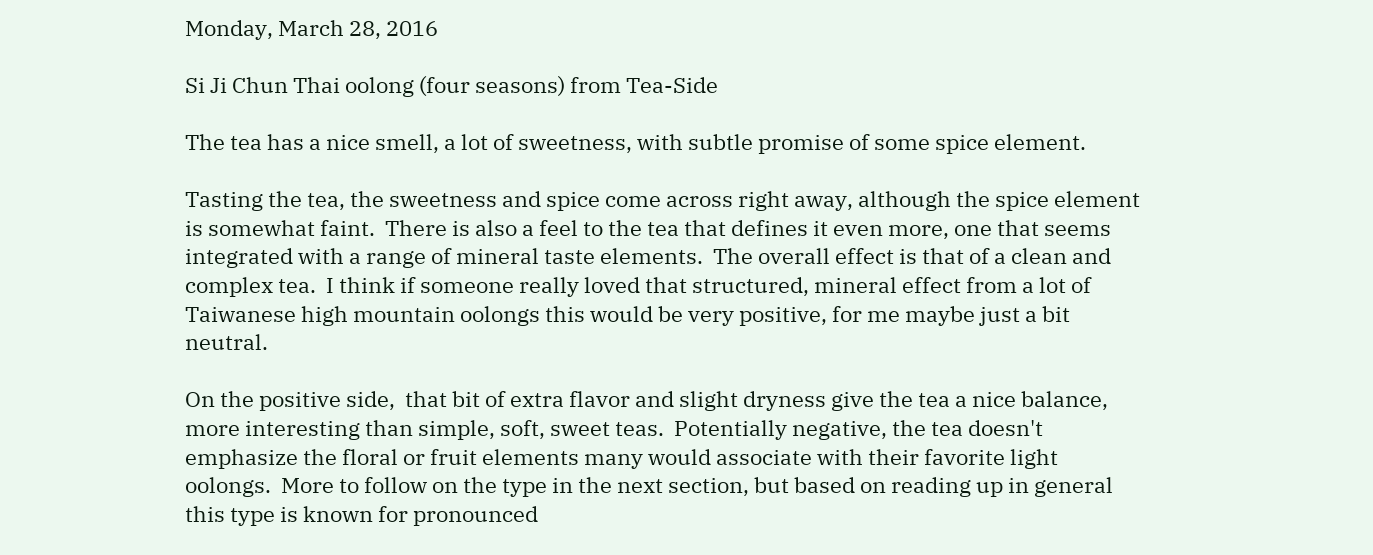Monday, March 28, 2016

Si Ji Chun Thai oolong (four seasons) from Tea-Side

The tea has a nice smell, a lot of sweetness, with subtle promise of some spice element.

Tasting the tea, the sweetness and spice come across right away, although the spice element is somewhat faint.  There is also a feel to the tea that defines it even more, one that seems integrated with a range of mineral taste elements.  The overall effect is that of a clean and complex tea.  I think if someone really loved that structured, mineral effect from a lot of Taiwanese high mountain oolongs this would be very positive, for me maybe just a bit neutral.

On the positive side,  that bit of extra flavor and slight dryness give the tea a nice balance, more interesting than simple, soft, sweet teas.  Potentially negative, the tea doesn't emphasize the floral or fruit elements many would associate with their favorite light oolongs.  More to follow on the type in the next section, but based on reading up in general this type is known for pronounced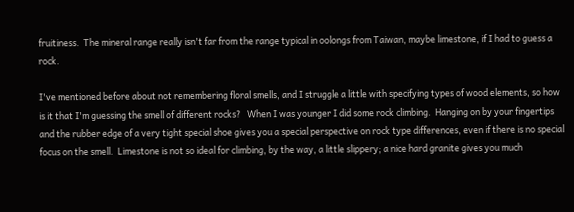fruitiness.  The mineral range really isn't far from the range typical in oolongs from Taiwan, maybe limestone, if I had to guess a rock.

I've mentioned before about not remembering floral smells, and I struggle a little with specifying types of wood elements, so how is it that I'm guessing the smell of different rocks?   When I was younger I did some rock climbing.  Hanging on by your fingertips and the rubber edge of a very tight special shoe gives you a special perspective on rock type differences, even if there is no special focus on the smell.  Limestone is not so ideal for climbing, by the way, a little slippery; a nice hard granite gives you much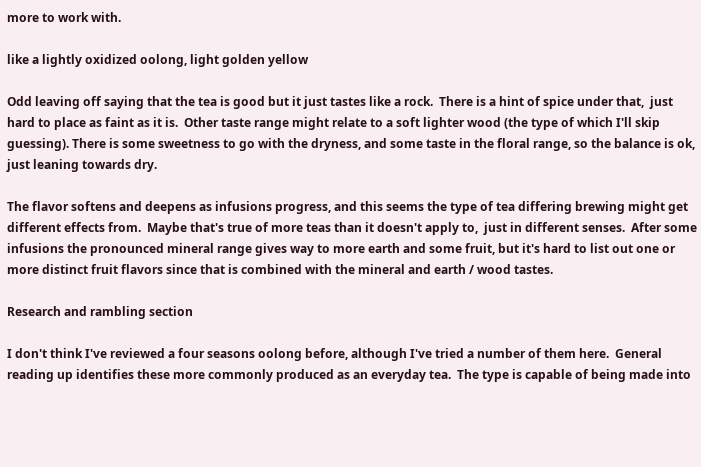more to work with.

like a lightly oxidized oolong, light golden yellow

Odd leaving off saying that the tea is good but it just tastes like a rock.  There is a hint of spice under that,  just hard to place as faint as it is.  Other taste range might relate to a soft lighter wood (the type of which I'll skip guessing). There is some sweetness to go with the dryness, and some taste in the floral range, so the balance is ok, just leaning towards dry.

The flavor softens and deepens as infusions progress, and this seems the type of tea differing brewing might get different effects from.  Maybe that's true of more teas than it doesn't apply to,  just in different senses.  After some infusions the pronounced mineral range gives way to more earth and some fruit, but it's hard to list out one or more distinct fruit flavors since that is combined with the mineral and earth / wood tastes.

Research and rambling section

I don't think I've reviewed a four seasons oolong before, although I've tried a number of them here.  General reading up identifies these more commonly produced as an everyday tea.  The type is capable of being made into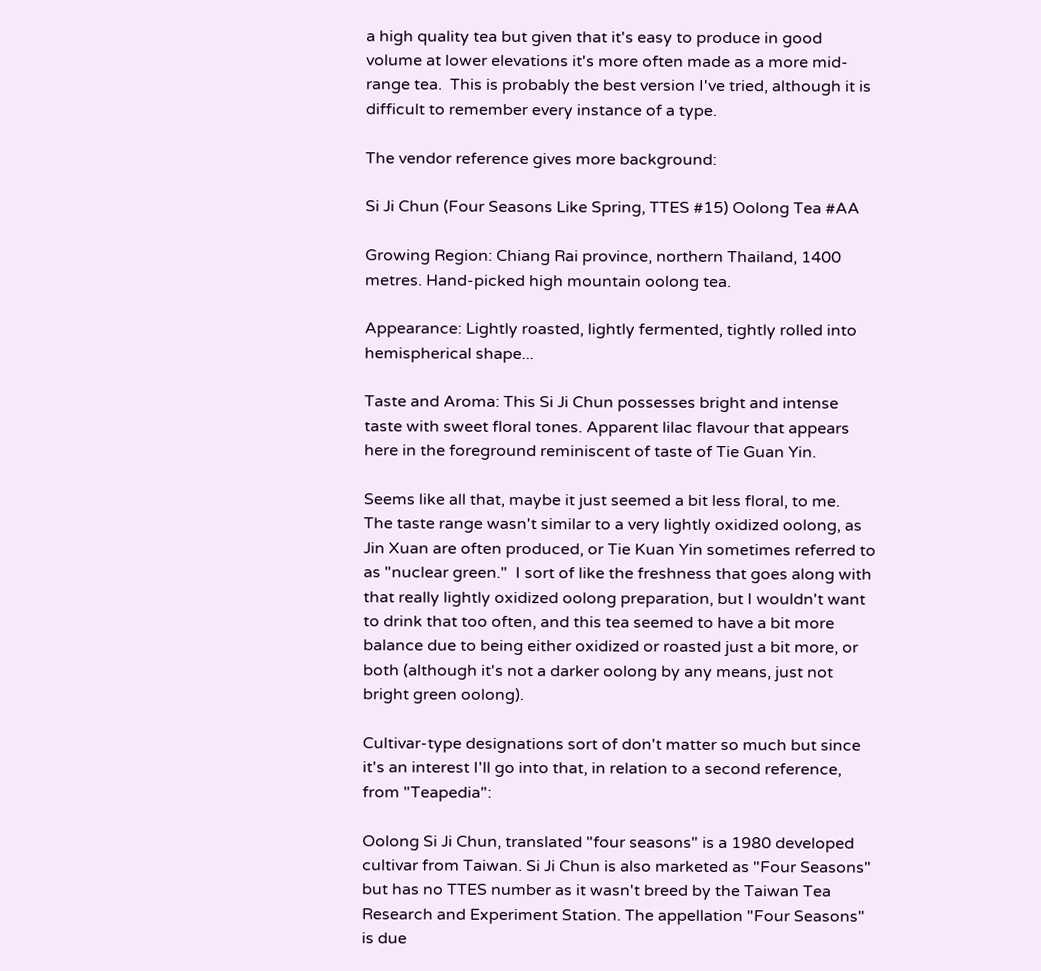a high quality tea but given that it's easy to produce in good volume at lower elevations it's more often made as a more mid-range tea.  This is probably the best version I've tried, although it is difficult to remember every instance of a type.

The vendor reference gives more background:

Si Ji Chun (Four Seasons Like Spring, TTES #15) Oolong Tea #AA

Growing Region: Chiang Rai province, northern Thailand, 1400 metres. Hand-picked high mountain oolong tea.

Appearance: Lightly roasted, lightly fermented, tightly rolled into hemispherical shape...

Taste and Aroma: This Si Ji Chun possesses bright and intense taste with sweet floral tones. Apparent lilac flavour that appears here in the foreground reminiscent of taste of Tie Guan Yin.

Seems like all that, maybe it just seemed a bit less floral, to me.  The taste range wasn't similar to a very lightly oxidized oolong, as Jin Xuan are often produced, or Tie Kuan Yin sometimes referred to as "nuclear green."  I sort of like the freshness that goes along with that really lightly oxidized oolong preparation, but I wouldn't want to drink that too often, and this tea seemed to have a bit more balance due to being either oxidized or roasted just a bit more, or both (although it's not a darker oolong by any means, just not bright green oolong).

Cultivar-type designations sort of don't matter so much but since it's an interest I'll go into that, in relation to a second reference, from "Teapedia":

Oolong Si Ji Chun, translated "four seasons" is a 1980 developed cultivar from Taiwan. Si Ji Chun is also marketed as "Four Seasons" but has no TTES number as it wasn't breed by the Taiwan Tea Research and Experiment Station. The appellation "Four Seasons" is due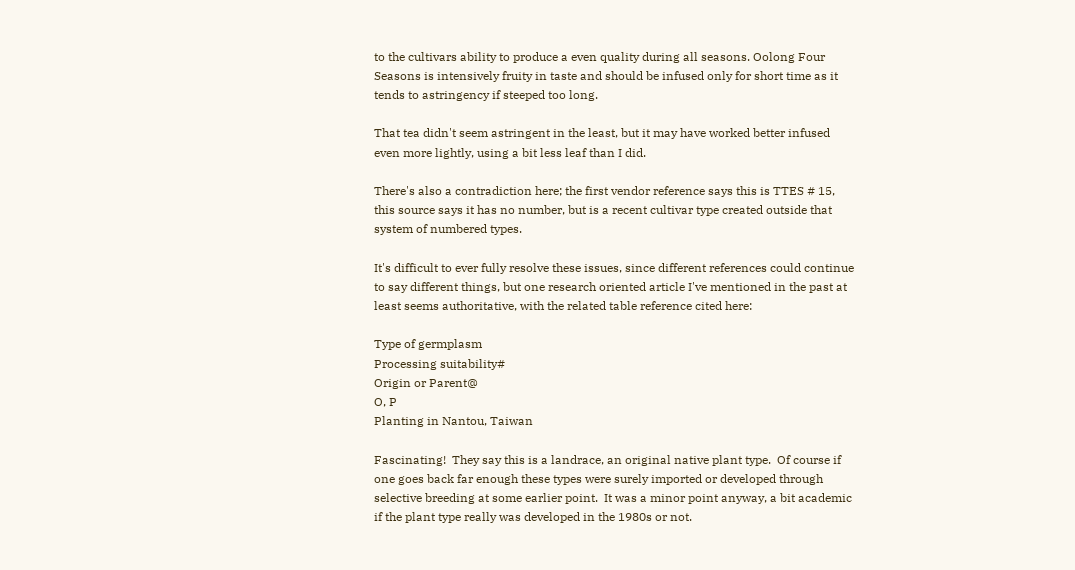to the cultivars ability to produce a even quality during all seasons. Oolong Four Seasons is intensively fruity in taste and should be infused only for short time as it tends to astringency if steeped too long.

That tea didn't seem astringent in the least, but it may have worked better infused even more lightly, using a bit less leaf than I did.

There's also a contradiction here; the first vendor reference says this is TTES # 15, this source says it has no number, but is a recent cultivar type created outside that system of numbered types.

It's difficult to ever fully resolve these issues, since different references could continue to say different things, but one research oriented article I've mentioned in the past at least seems authoritative, with the related table reference cited here:

Type of germplasm
Processing suitability#
Origin or Parent@
O, P
Planting in Nantou, Taiwan

Fascinating!  They say this is a landrace, an original native plant type.  Of course if one goes back far enough these types were surely imported or developed through selective breeding at some earlier point.  It was a minor point anyway, a bit academic if the plant type really was developed in the 1980s or not.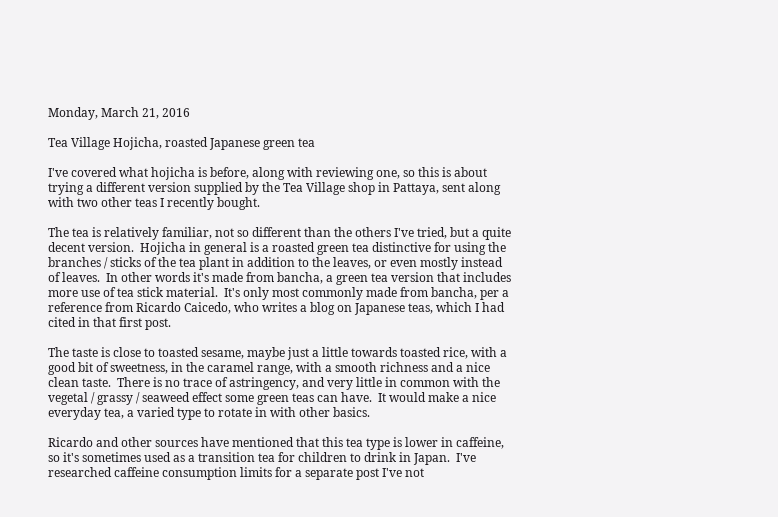Monday, March 21, 2016

Tea Village Hojicha, roasted Japanese green tea

I've covered what hojicha is before, along with reviewing one, so this is about trying a different version supplied by the Tea Village shop in Pattaya, sent along with two other teas I recently bought.

The tea is relatively familiar, not so different than the others I've tried, but a quite decent version.  Hojicha in general is a roasted green tea distinctive for using the branches / sticks of the tea plant in addition to the leaves, or even mostly instead of leaves.  In other words it's made from bancha, a green tea version that includes more use of tea stick material.  It's only most commonly made from bancha, per a reference from Ricardo Caicedo, who writes a blog on Japanese teas, which I had cited in that first post.

The taste is close to toasted sesame, maybe just a little towards toasted rice, with a good bit of sweetness, in the caramel range, with a smooth richness and a nice clean taste.  There is no trace of astringency, and very little in common with the vegetal / grassy / seaweed effect some green teas can have.  It would make a nice everyday tea, a varied type to rotate in with other basics.

Ricardo and other sources have mentioned that this tea type is lower in caffeine, so it's sometimes used as a transition tea for children to drink in Japan.  I've researched caffeine consumption limits for a separate post I've not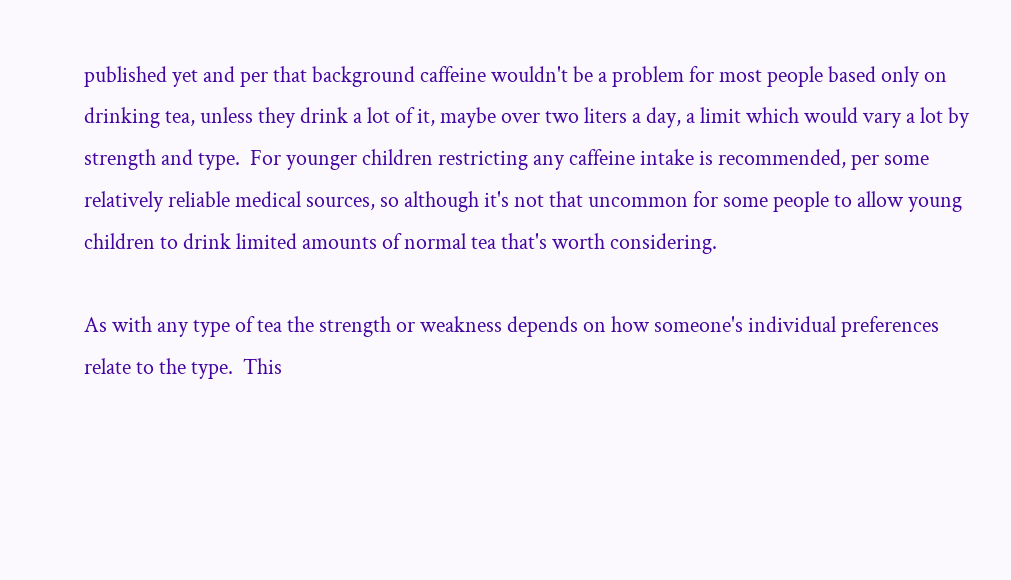published yet and per that background caffeine wouldn't be a problem for most people based only on drinking tea, unless they drink a lot of it, maybe over two liters a day, a limit which would vary a lot by strength and type.  For younger children restricting any caffeine intake is recommended, per some relatively reliable medical sources, so although it's not that uncommon for some people to allow young children to drink limited amounts of normal tea that's worth considering.

As with any type of tea the strength or weakness depends on how someone's individual preferences relate to the type.  This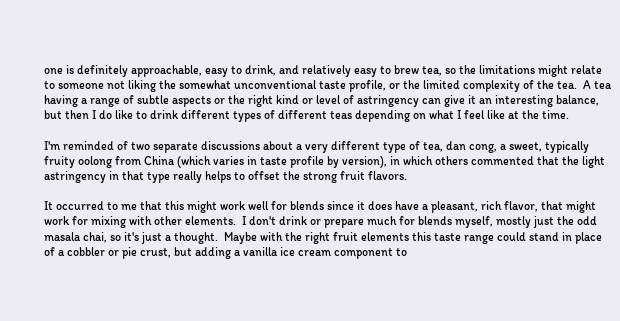one is definitely approachable, easy to drink, and relatively easy to brew tea, so the limitations might relate to someone not liking the somewhat unconventional taste profile, or the limited complexity of the tea.  A tea having a range of subtle aspects or the right kind or level of astringency can give it an interesting balance, but then I do like to drink different types of different teas depending on what I feel like at the time.

I'm reminded of two separate discussions about a very different type of tea, dan cong, a sweet, typically fruity oolong from China (which varies in taste profile by version), in which others commented that the light astringency in that type really helps to offset the strong fruit flavors.

It occurred to me that this might work well for blends since it does have a pleasant, rich flavor, that might work for mixing with other elements.  I don't drink or prepare much for blends myself, mostly just the odd masala chai, so it's just a thought.  Maybe with the right fruit elements this taste range could stand in place of a cobbler or pie crust, but adding a vanilla ice cream component to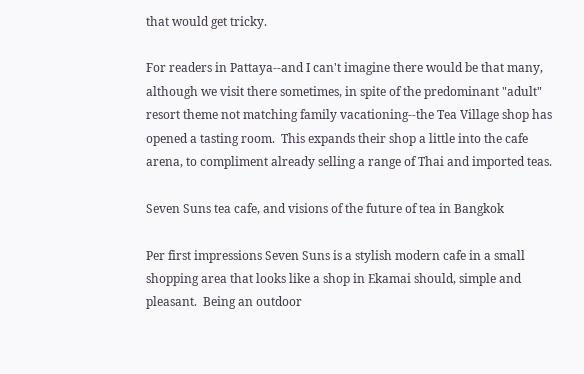that would get tricky.

For readers in Pattaya--and I can't imagine there would be that many, although we visit there sometimes, in spite of the predominant "adult" resort theme not matching family vacationing--the Tea Village shop has opened a tasting room.  This expands their shop a little into the cafe arena, to compliment already selling a range of Thai and imported teas.

Seven Suns tea cafe, and visions of the future of tea in Bangkok

Per first impressions Seven Suns is a stylish modern cafe in a small shopping area that looks like a shop in Ekamai should, simple and pleasant.  Being an outdoor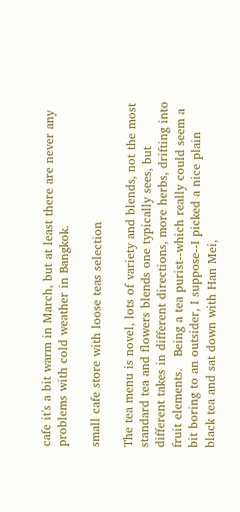cafe it's a bit warm in March, but at least there are never any problems with cold weather in Bangkok.

small cafe store with loose teas selection

The tea menu is novel, lots of variety and blends, not the most standard tea and flowers blends one typically sees, but different takes in different directions, more herbs, drifting into fruit elements.   Being a tea purist--which really could seem a bit boring to an outsider, I suppose--I picked a nice plain black tea and sat down with Han Mei,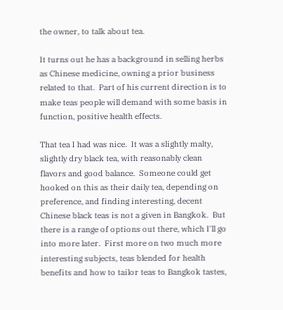the owner, to talk about tea.

It turns out he has a background in selling herbs as Chinese medicine, owning a prior business related to that.  Part of his current direction is to make teas people will demand with some basis in function, positive health effects.

That tea I had was nice.  It was a slightly malty, slightly dry black tea, with reasonably clean flavors and good balance.  Someone could get hooked on this as their daily tea, depending on preference, and finding interesting, decent Chinese black teas is not a given in Bangkok.  But there is a range of options out there, which I'll go into more later.  First more on two much more interesting subjects, teas blended for health benefits and how to tailor teas to Bangkok tastes,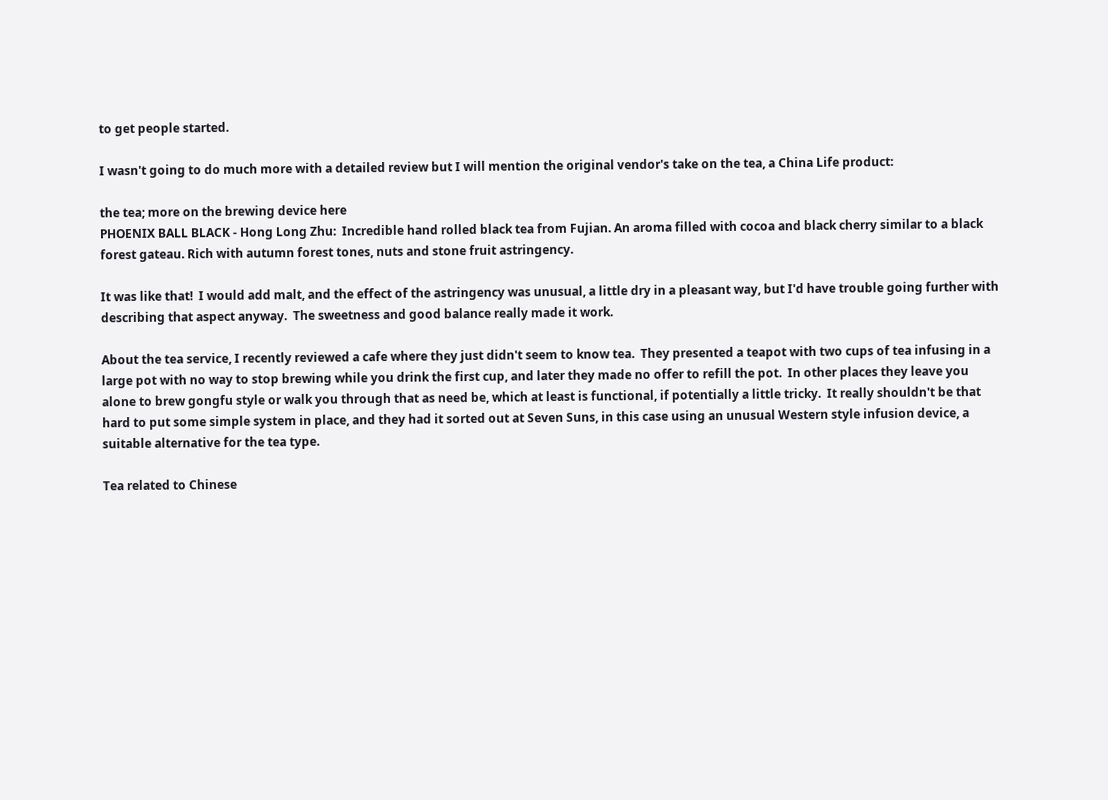to get people started.

I wasn't going to do much more with a detailed review but I will mention the original vendor's take on the tea, a China Life product:

the tea; more on the brewing device here
PHOENIX BALL BLACK - Hong Long Zhu:  Incredible hand rolled black tea from Fujian. An aroma filled with cocoa and black cherry similar to a black forest gateau. Rich with autumn forest tones, nuts and stone fruit astringency.

It was like that!  I would add malt, and the effect of the astringency was unusual, a little dry in a pleasant way, but I'd have trouble going further with describing that aspect anyway.  The sweetness and good balance really made it work.

About the tea service, I recently reviewed a cafe where they just didn't seem to know tea.  They presented a teapot with two cups of tea infusing in a large pot with no way to stop brewing while you drink the first cup, and later they made no offer to refill the pot.  In other places they leave you alone to brew gongfu style or walk you through that as need be, which at least is functional, if potentially a little tricky.  It really shouldn't be that hard to put some simple system in place, and they had it sorted out at Seven Suns, in this case using an unusual Western style infusion device, a suitable alternative for the tea type.

Tea related to Chinese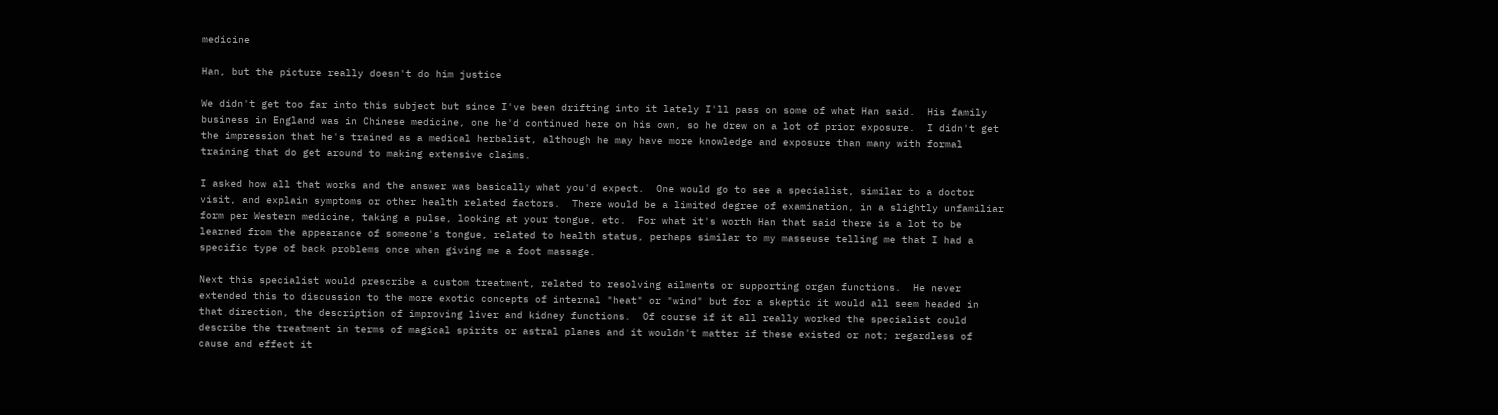medicine

Han, but the picture really doesn't do him justice

We didn't get too far into this subject but since I've been drifting into it lately I'll pass on some of what Han said.  His family business in England was in Chinese medicine, one he'd continued here on his own, so he drew on a lot of prior exposure.  I didn't get the impression that he's trained as a medical herbalist, although he may have more knowledge and exposure than many with formal training that do get around to making extensive claims.

I asked how all that works and the answer was basically what you'd expect.  One would go to see a specialist, similar to a doctor visit, and explain symptoms or other health related factors.  There would be a limited degree of examination, in a slightly unfamiliar form per Western medicine, taking a pulse, looking at your tongue, etc.  For what it's worth Han that said there is a lot to be learned from the appearance of someone's tongue, related to health status, perhaps similar to my masseuse telling me that I had a specific type of back problems once when giving me a foot massage.

Next this specialist would prescribe a custom treatment, related to resolving ailments or supporting organ functions.  He never extended this to discussion to the more exotic concepts of internal "heat" or "wind" but for a skeptic it would all seem headed in that direction, the description of improving liver and kidney functions.  Of course if it all really worked the specialist could describe the treatment in terms of magical spirits or astral planes and it wouldn't matter if these existed or not; regardless of cause and effect it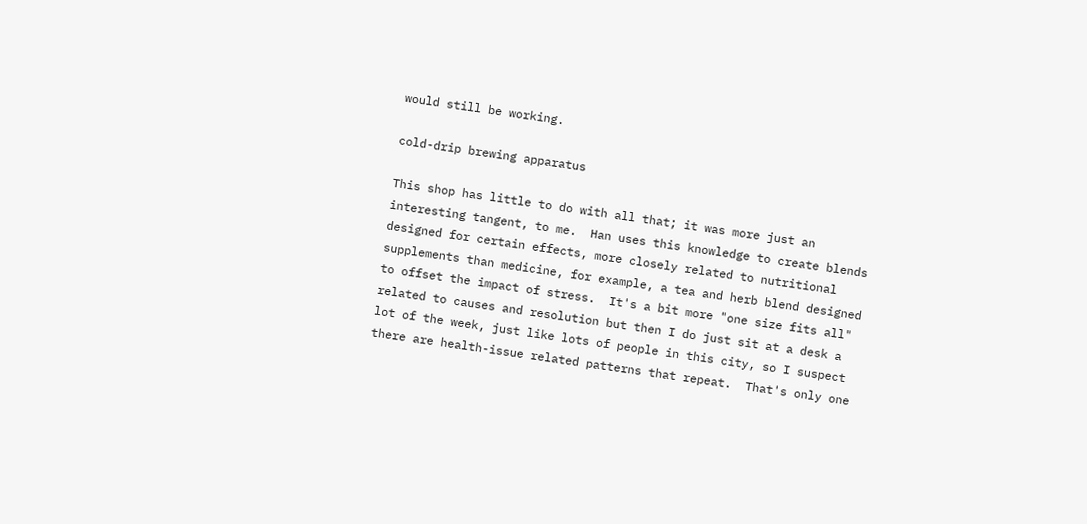would still be working.

cold-drip brewing apparatus

This shop has little to do with all that; it was more just an interesting tangent, to me.  Han uses this knowledge to create blends designed for certain effects, more closely related to nutritional supplements than medicine, for example, a tea and herb blend designed to offset the impact of stress.  It's a bit more "one size fits all" related to causes and resolution but then I do just sit at a desk a lot of the week, just like lots of people in this city, so I suspect there are health-issue related patterns that repeat.  That's only one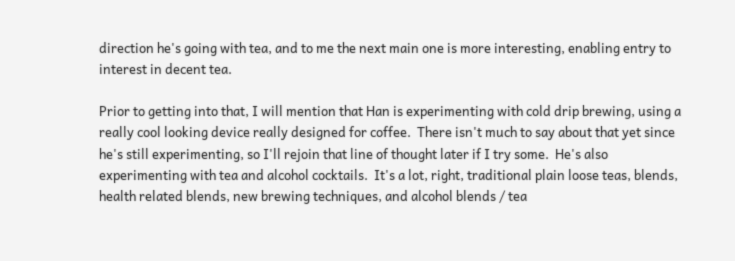direction he's going with tea, and to me the next main one is more interesting, enabling entry to interest in decent tea.

Prior to getting into that, I will mention that Han is experimenting with cold drip brewing, using a really cool looking device really designed for coffee.  There isn't much to say about that yet since he's still experimenting, so I'll rejoin that line of thought later if I try some.  He's also experimenting with tea and alcohol cocktails.  It's a lot, right, traditional plain loose teas, blends, health related blends, new brewing techniques, and alcohol blends / tea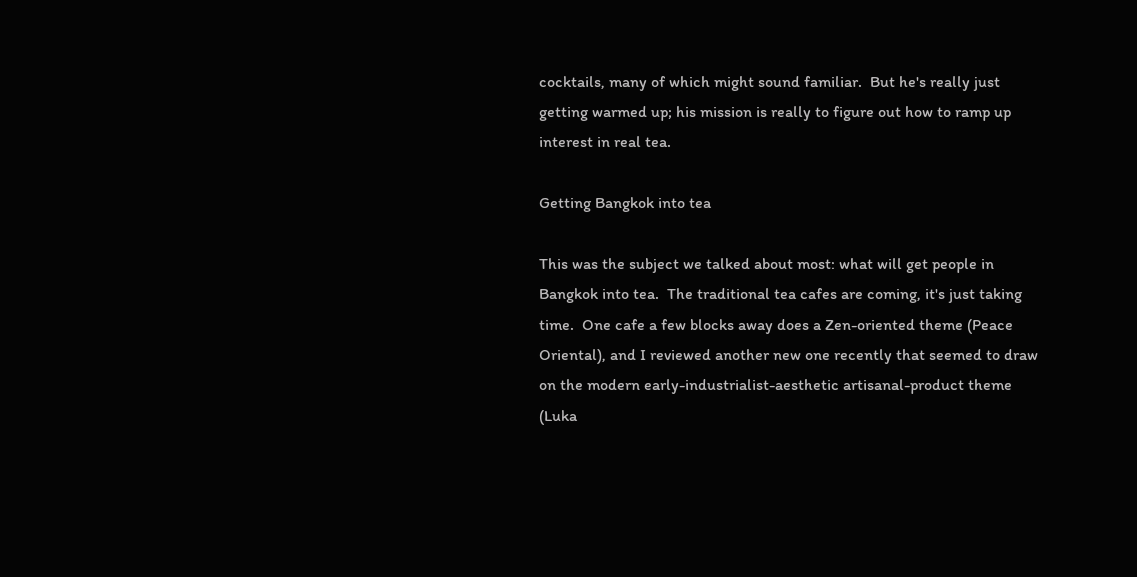cocktails, many of which might sound familiar.  But he's really just getting warmed up; his mission is really to figure out how to ramp up interest in real tea.

Getting Bangkok into tea

This was the subject we talked about most: what will get people in Bangkok into tea.  The traditional tea cafes are coming, it's just taking time.  One cafe a few blocks away does a Zen-oriented theme (Peace Oriental), and I reviewed another new one recently that seemed to draw on the modern early-industrialist-aesthetic artisanal-product theme (Luka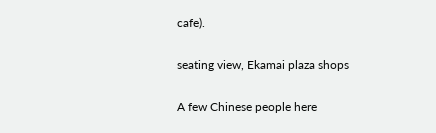cafe).

seating view, Ekamai plaza shops

A few Chinese people here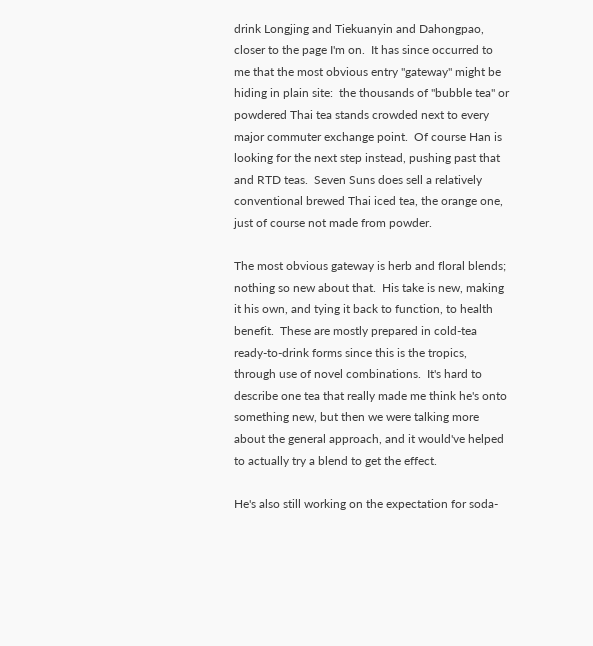drink Longjing and Tiekuanyin and Dahongpao, closer to the page I'm on.  It has since occurred to me that the most obvious entry "gateway" might be hiding in plain site:  the thousands of "bubble tea" or powdered Thai tea stands crowded next to every major commuter exchange point.  Of course Han is looking for the next step instead, pushing past that and RTD teas.  Seven Suns does sell a relatively conventional brewed Thai iced tea, the orange one, just of course not made from powder.

The most obvious gateway is herb and floral blends; nothing so new about that.  His take is new, making it his own, and tying it back to function, to health benefit.  These are mostly prepared in cold-tea ready-to-drink forms since this is the tropics, through use of novel combinations.  It's hard to describe one tea that really made me think he's onto something new, but then we were talking more about the general approach, and it would've helped to actually try a blend to get the effect.

He's also still working on the expectation for soda-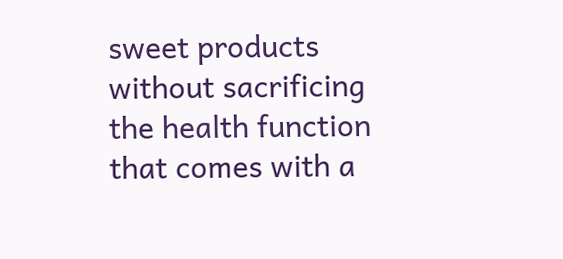sweet products without sacrificing the health function that comes with a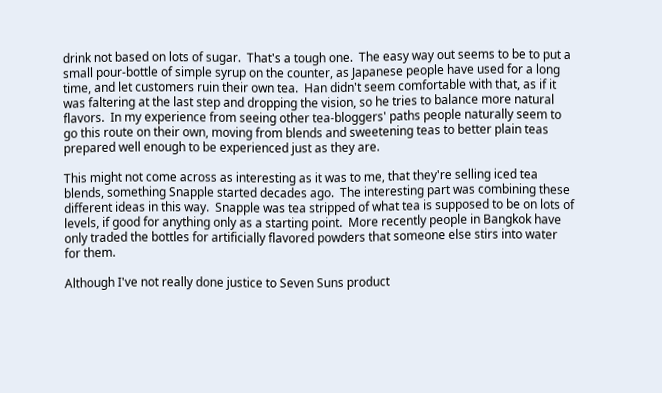drink not based on lots of sugar.  That's a tough one.  The easy way out seems to be to put a small pour-bottle of simple syrup on the counter, as Japanese people have used for a long time, and let customers ruin their own tea.  Han didn't seem comfortable with that, as if it was faltering at the last step and dropping the vision, so he tries to balance more natural flavors.  In my experience from seeing other tea-bloggers' paths people naturally seem to go this route on their own, moving from blends and sweetening teas to better plain teas prepared well enough to be experienced just as they are.

This might not come across as interesting as it was to me, that they're selling iced tea blends, something Snapple started decades ago.  The interesting part was combining these different ideas in this way.  Snapple was tea stripped of what tea is supposed to be on lots of levels, if good for anything only as a starting point.  More recently people in Bangkok have only traded the bottles for artificially flavored powders that someone else stirs into water for them.

Although I've not really done justice to Seven Suns product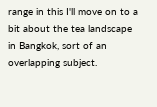range in this I'll move on to a bit about the tea landscape in Bangkok, sort of an overlapping subject.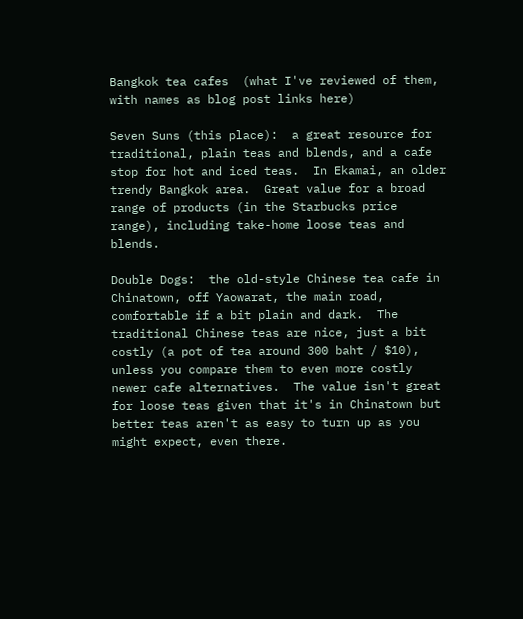Bangkok tea cafes  (what I've reviewed of them, with names as blog post links here)

Seven Suns (this place):  a great resource for traditional, plain teas and blends, and a cafe stop for hot and iced teas.  In Ekamai, an older trendy Bangkok area.  Great value for a broad range of products (in the Starbucks price range), including take-home loose teas and blends.

Double Dogs:  the old-style Chinese tea cafe in Chinatown, off Yaowarat, the main road, comfortable if a bit plain and dark.  The traditional Chinese teas are nice, just a bit costly (a pot of tea around 300 baht / $10), unless you compare them to even more costly newer cafe alternatives.  The value isn't great for loose teas given that it's in Chinatown but better teas aren't as easy to turn up as you might expect, even there.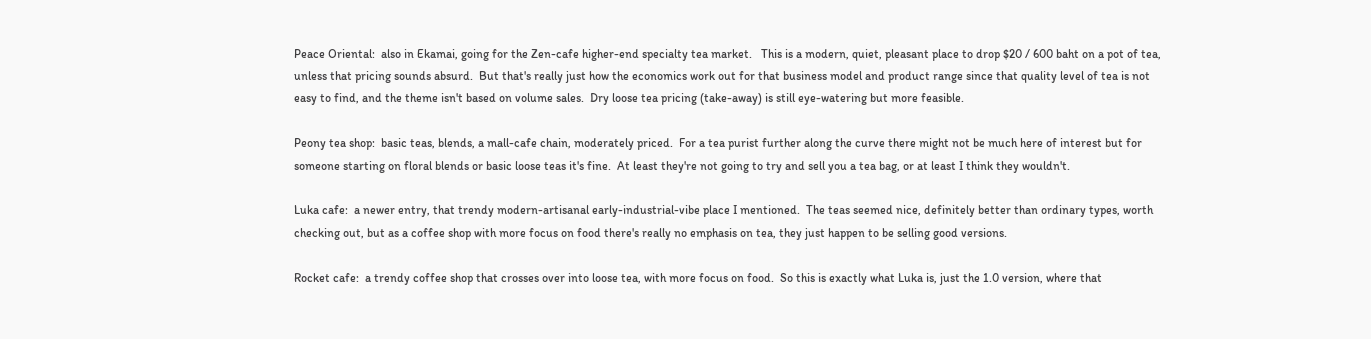Peace Oriental:  also in Ekamai, going for the Zen-cafe higher-end specialty tea market.   This is a modern, quiet, pleasant place to drop $20 / 600 baht on a pot of tea, unless that pricing sounds absurd.  But that's really just how the economics work out for that business model and product range since that quality level of tea is not easy to find, and the theme isn't based on volume sales.  Dry loose tea pricing (take-away) is still eye-watering but more feasible.

Peony tea shop:  basic teas, blends, a mall-cafe chain, moderately priced.  For a tea purist further along the curve there might not be much here of interest but for someone starting on floral blends or basic loose teas it's fine.  At least they're not going to try and sell you a tea bag, or at least I think they wouldn't.

Luka cafe:  a newer entry, that trendy modern-artisanal early-industrial-vibe place I mentioned.  The teas seemed nice, definitely better than ordinary types, worth checking out, but as a coffee shop with more focus on food there's really no emphasis on tea, they just happen to be selling good versions.

Rocket cafe:  a trendy coffee shop that crosses over into loose tea, with more focus on food.  So this is exactly what Luka is, just the 1.0 version, where that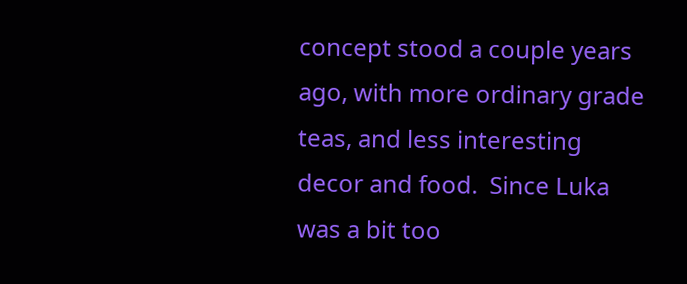concept stood a couple years ago, with more ordinary grade teas, and less interesting decor and food.  Since Luka was a bit too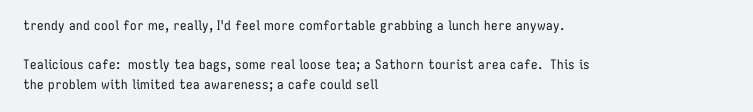trendy and cool for me, really, I'd feel more comfortable grabbing a lunch here anyway.

Tealicious cafe:  mostly tea bags, some real loose tea; a Sathorn tourist area cafe.  This is the problem with limited tea awareness; a cafe could sell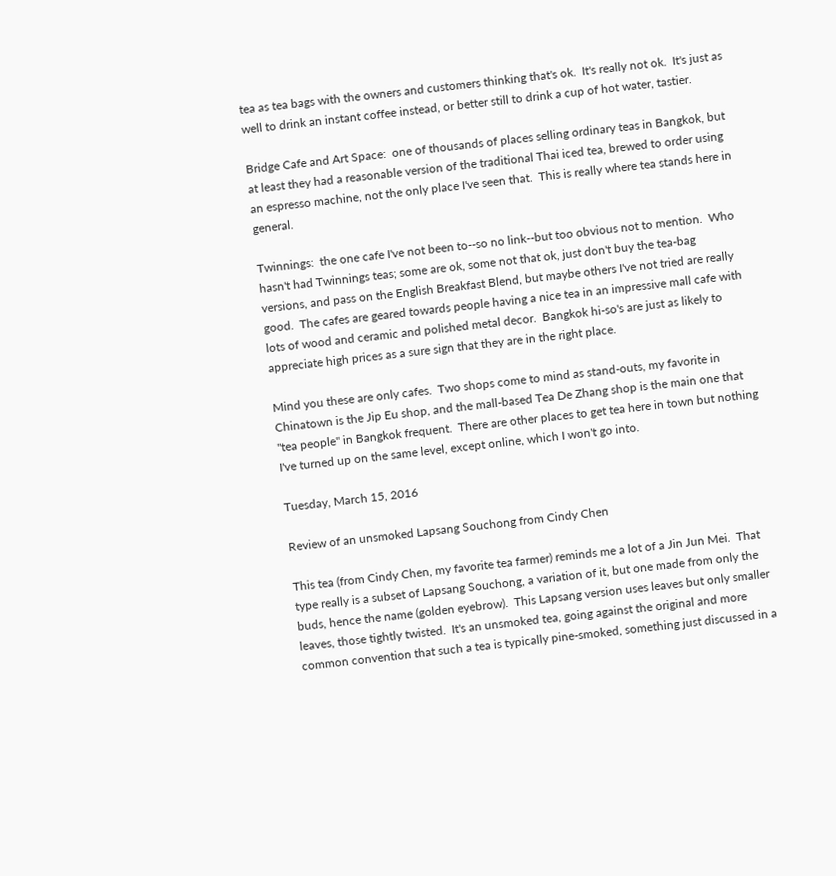tea as tea bags with the owners and customers thinking that's ok.  It's really not ok.  It's just as well to drink an instant coffee instead, or better still to drink a cup of hot water, tastier.

Bridge Cafe and Art Space:  one of thousands of places selling ordinary teas in Bangkok, but at least they had a reasonable version of the traditional Thai iced tea, brewed to order using an espresso machine, not the only place I've seen that.  This is really where tea stands here in general.

Twinnings:  the one cafe I've not been to--so no link--but too obvious not to mention.  Who hasn't had Twinnings teas; some are ok, some not that ok, just don't buy the tea-bag versions, and pass on the English Breakfast Blend, but maybe others I've not tried are really good.  The cafes are geared towards people having a nice tea in an impressive mall cafe with lots of wood and ceramic and polished metal decor.  Bangkok hi-so's are just as likely to appreciate high prices as a sure sign that they are in the right place.

Mind you these are only cafes.  Two shops come to mind as stand-outs, my favorite in Chinatown is the Jip Eu shop, and the mall-based Tea De Zhang shop is the main one that "tea people" in Bangkok frequent.  There are other places to get tea here in town but nothing I've turned up on the same level, except online, which I won't go into.

Tuesday, March 15, 2016

Review of an unsmoked Lapsang Souchong from Cindy Chen

This tea (from Cindy Chen, my favorite tea farmer) reminds me a lot of a Jin Jun Mei.  That type really is a subset of Lapsang Souchong, a variation of it, but one made from only the buds, hence the name (golden eyebrow).  This Lapsang version uses leaves but only smaller leaves, those tightly twisted.  It's an unsmoked tea, going against the original and more common convention that such a tea is typically pine-smoked, something just discussed in a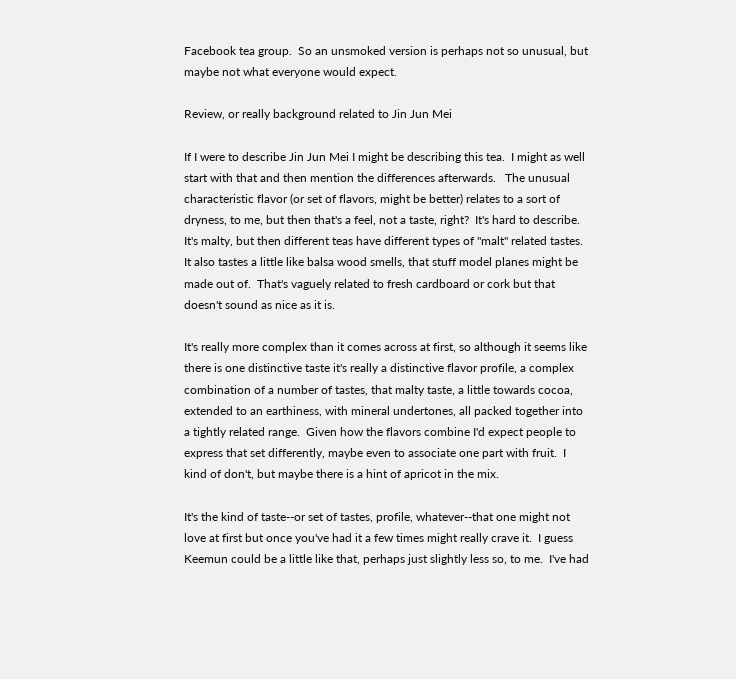Facebook tea group.  So an unsmoked version is perhaps not so unusual, but maybe not what everyone would expect.

Review, or really background related to Jin Jun Mei

If I were to describe Jin Jun Mei I might be describing this tea.  I might as well start with that and then mention the differences afterwards.   The unusual characteristic flavor (or set of flavors, might be better) relates to a sort of dryness, to me, but then that's a feel, not a taste, right?  It's hard to describe.   It's malty, but then different teas have different types of "malt" related tastes.  It also tastes a little like balsa wood smells, that stuff model planes might be made out of.  That's vaguely related to fresh cardboard or cork but that doesn't sound as nice as it is.

It's really more complex than it comes across at first, so although it seems like there is one distinctive taste it's really a distinctive flavor profile, a complex combination of a number of tastes, that malty taste, a little towards cocoa, extended to an earthiness, with mineral undertones, all packed together into a tightly related range.  Given how the flavors combine I'd expect people to express that set differently, maybe even to associate one part with fruit.  I kind of don't, but maybe there is a hint of apricot in the mix.

It's the kind of taste--or set of tastes, profile, whatever--that one might not love at first but once you've had it a few times might really crave it.  I guess Keemun could be a little like that, perhaps just slightly less so, to me.  I've had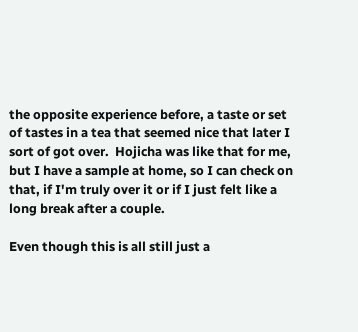the opposite experience before, a taste or set of tastes in a tea that seemed nice that later I sort of got over.  Hojicha was like that for me, but I have a sample at home, so I can check on that, if I'm truly over it or if I just felt like a long break after a couple.

Even though this is all still just a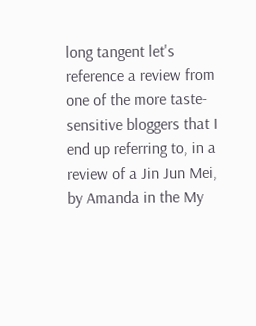long tangent let's reference a review from one of the more taste-sensitive bloggers that I end up referring to, in a review of a Jin Jun Mei, by Amanda in the My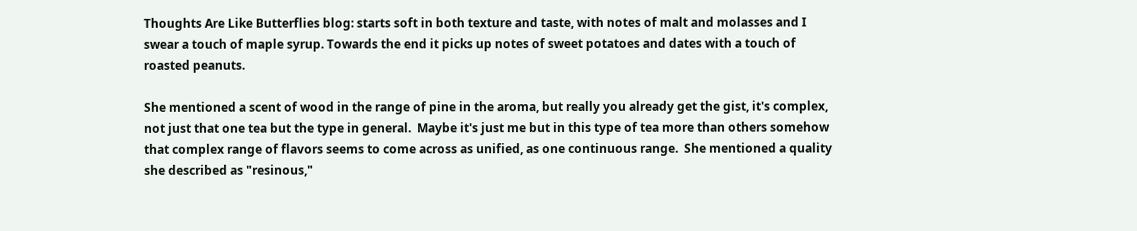Thoughts Are Like Butterflies blog: starts soft in both texture and taste, with notes of malt and molasses and I swear a touch of maple syrup. Towards the end it picks up notes of sweet potatoes and dates with a touch of roasted peanuts.

She mentioned a scent of wood in the range of pine in the aroma, but really you already get the gist, it's complex, not just that one tea but the type in general.  Maybe it's just me but in this type of tea more than others somehow that complex range of flavors seems to come across as unified, as one continuous range.  She mentioned a quality she described as "resinous,"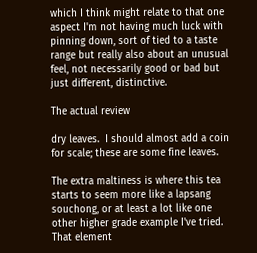which I think might relate to that one aspect I'm not having much luck with pinning down, sort of tied to a taste range but really also about an unusual feel, not necessarily good or bad but just different, distinctive.

The actual review

dry leaves.  I should almost add a coin for scale; these are some fine leaves.

The extra maltiness is where this tea starts to seem more like a lapsang souchong, or at least a lot like one other higher grade example I've tried.  That element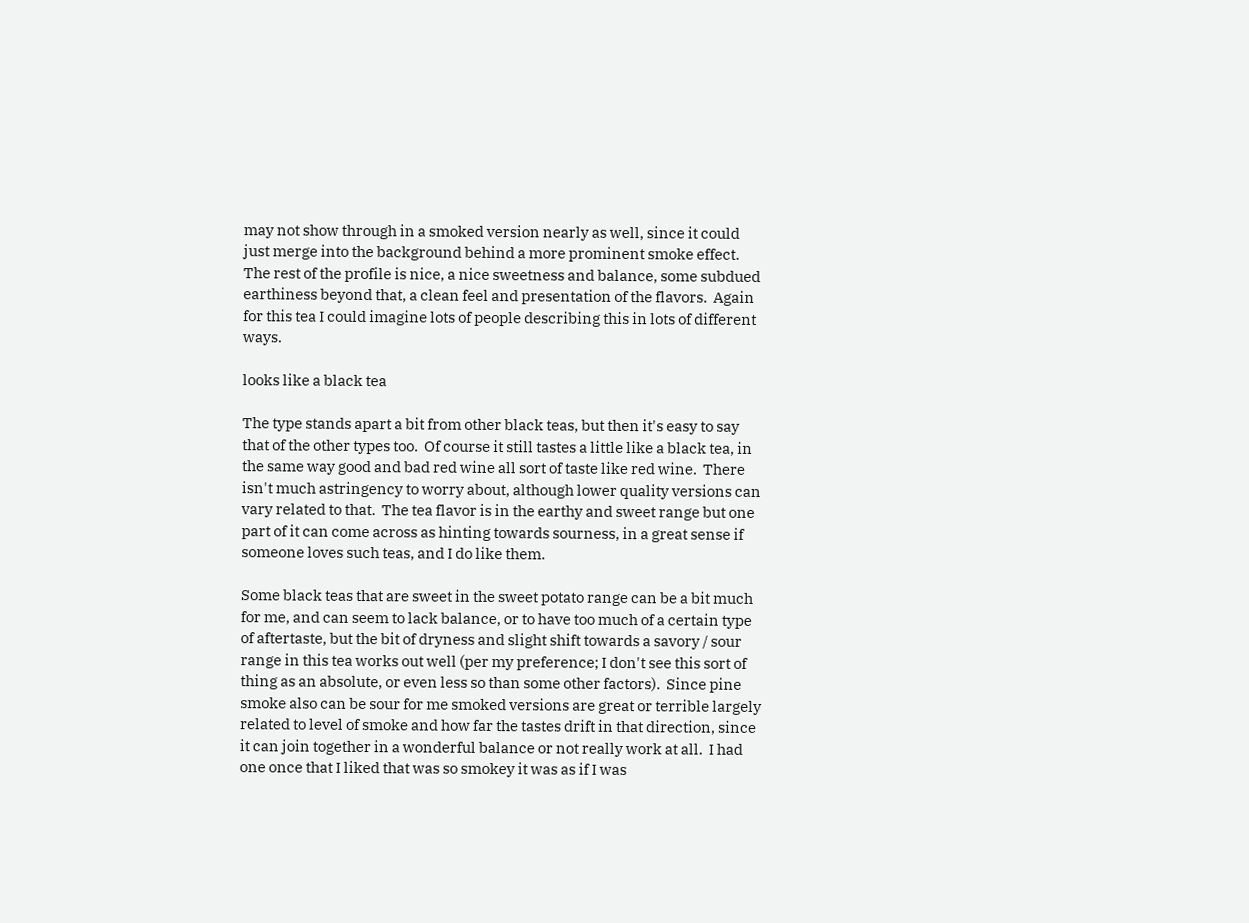may not show through in a smoked version nearly as well, since it could just merge into the background behind a more prominent smoke effect.  The rest of the profile is nice, a nice sweetness and balance, some subdued earthiness beyond that, a clean feel and presentation of the flavors.  Again for this tea I could imagine lots of people describing this in lots of different ways.

looks like a black tea

The type stands apart a bit from other black teas, but then it's easy to say that of the other types too.  Of course it still tastes a little like a black tea, in the same way good and bad red wine all sort of taste like red wine.  There isn't much astringency to worry about, although lower quality versions can vary related to that.  The tea flavor is in the earthy and sweet range but one part of it can come across as hinting towards sourness, in a great sense if someone loves such teas, and I do like them.

Some black teas that are sweet in the sweet potato range can be a bit much for me, and can seem to lack balance, or to have too much of a certain type of aftertaste, but the bit of dryness and slight shift towards a savory / sour range in this tea works out well (per my preference; I don't see this sort of thing as an absolute, or even less so than some other factors).  Since pine smoke also can be sour for me smoked versions are great or terrible largely related to level of smoke and how far the tastes drift in that direction, since it can join together in a wonderful balance or not really work at all.  I had one once that I liked that was so smokey it was as if I was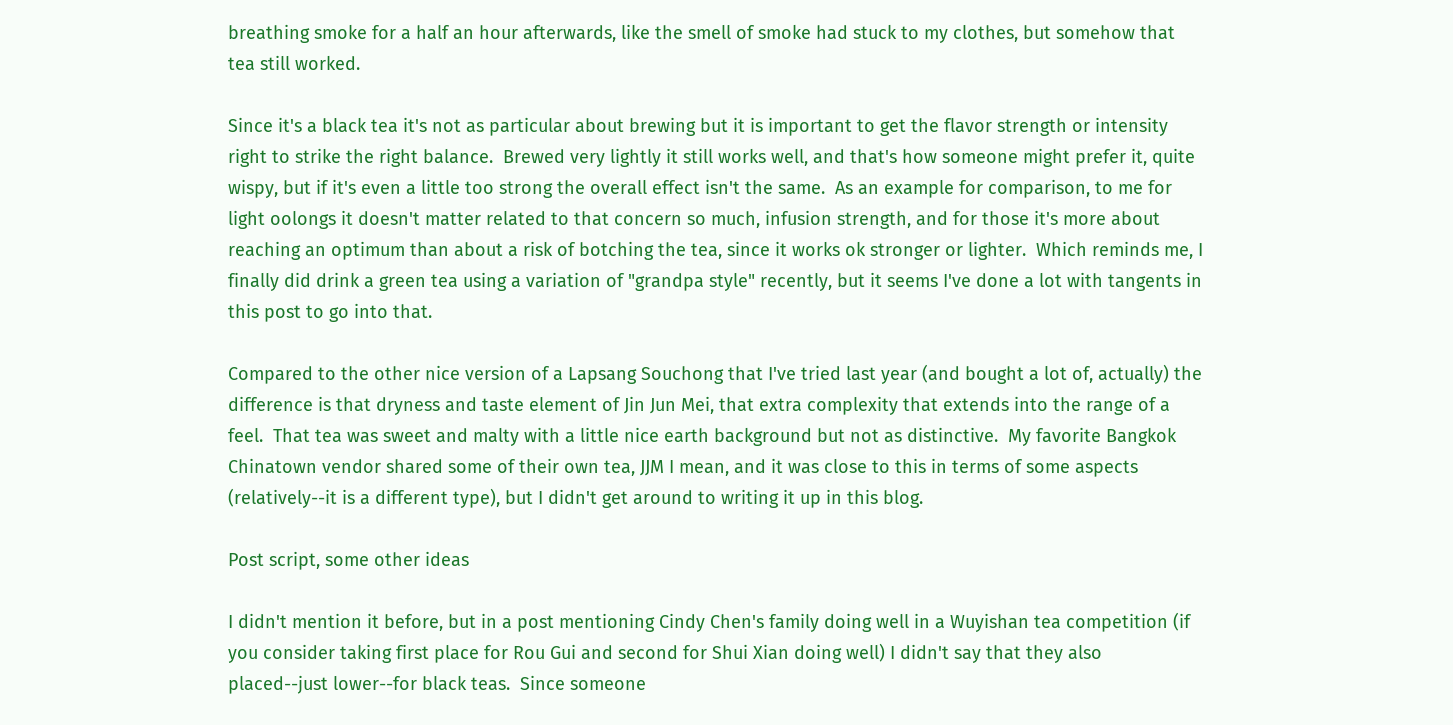breathing smoke for a half an hour afterwards, like the smell of smoke had stuck to my clothes, but somehow that tea still worked.

Since it's a black tea it's not as particular about brewing but it is important to get the flavor strength or intensity right to strike the right balance.  Brewed very lightly it still works well, and that's how someone might prefer it, quite wispy, but if it's even a little too strong the overall effect isn't the same.  As an example for comparison, to me for light oolongs it doesn't matter related to that concern so much, infusion strength, and for those it's more about reaching an optimum than about a risk of botching the tea, since it works ok stronger or lighter.  Which reminds me, I finally did drink a green tea using a variation of "grandpa style" recently, but it seems I've done a lot with tangents in this post to go into that.

Compared to the other nice version of a Lapsang Souchong that I've tried last year (and bought a lot of, actually) the difference is that dryness and taste element of Jin Jun Mei, that extra complexity that extends into the range of a feel.  That tea was sweet and malty with a little nice earth background but not as distinctive.  My favorite Bangkok Chinatown vendor shared some of their own tea, JJM I mean, and it was close to this in terms of some aspects (relatively--it is a different type), but I didn't get around to writing it up in this blog.

Post script, some other ideas

I didn't mention it before, but in a post mentioning Cindy Chen's family doing well in a Wuyishan tea competition (if you consider taking first place for Rou Gui and second for Shui Xian doing well) I didn't say that they also placed--just lower--for black teas.  Since someone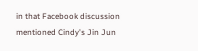in that Facebook discussion mentioned Cindy's Jin Jun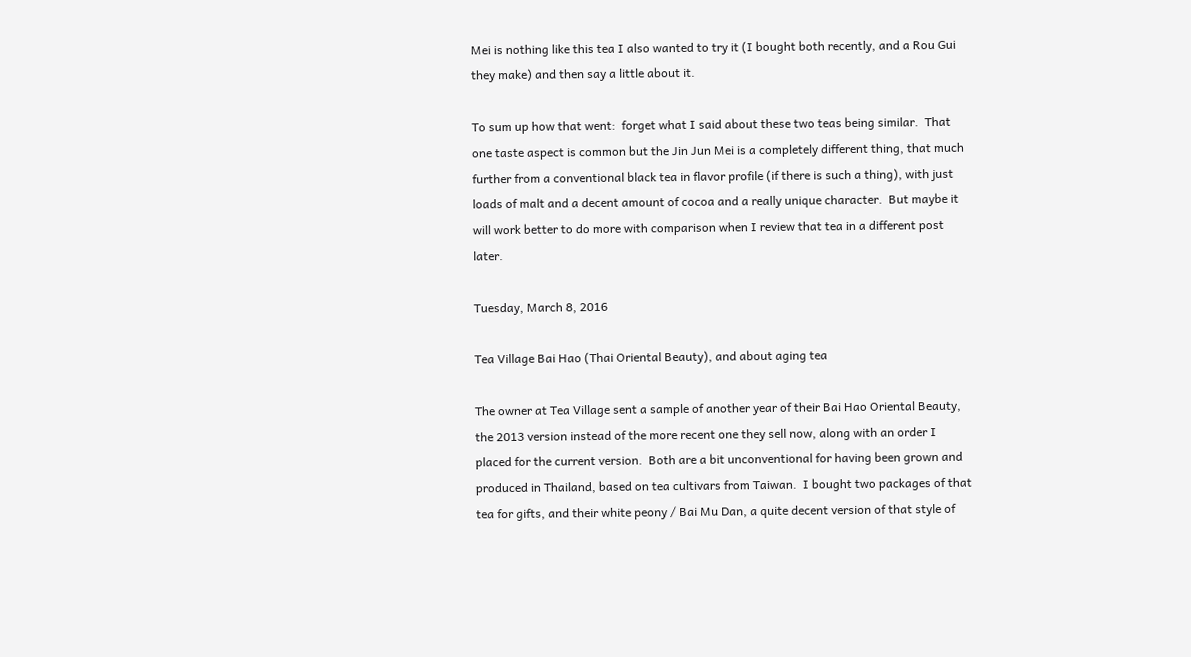Mei is nothing like this tea I also wanted to try it (I bought both recently, and a Rou Gui they make) and then say a little about it.

To sum up how that went:  forget what I said about these two teas being similar.  That one taste aspect is common but the Jin Jun Mei is a completely different thing, that much further from a conventional black tea in flavor profile (if there is such a thing), with just loads of malt and a decent amount of cocoa and a really unique character.  But maybe it will work better to do more with comparison when I review that tea in a different post later.

Tuesday, March 8, 2016

Tea Village Bai Hao (Thai Oriental Beauty), and about aging tea

The owner at Tea Village sent a sample of another year of their Bai Hao Oriental Beauty, the 2013 version instead of the more recent one they sell now, along with an order I placed for the current version.  Both are a bit unconventional for having been grown and produced in Thailand, based on tea cultivars from Taiwan.  I bought two packages of that tea for gifts, and their white peony / Bai Mu Dan, a quite decent version of that style of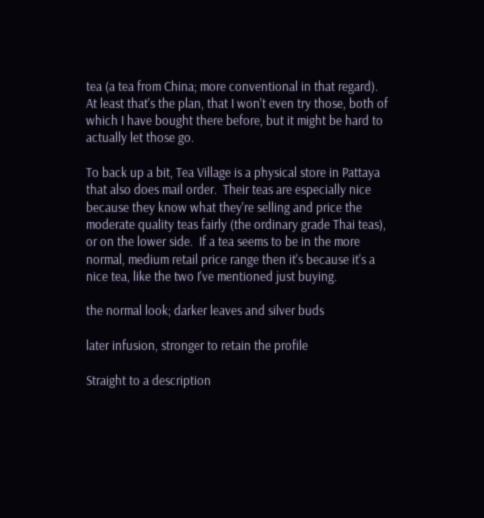tea (a tea from China; more conventional in that regard).  At least that's the plan, that I won't even try those, both of which I have bought there before, but it might be hard to actually let those go.

To back up a bit, Tea Village is a physical store in Pattaya that also does mail order.  Their teas are especially nice because they know what they're selling and price the moderate quality teas fairly (the ordinary grade Thai teas), or on the lower side.  If a tea seems to be in the more normal, medium retail price range then it's because it's a nice tea, like the two I've mentioned just buying.

the normal look; darker leaves and silver buds

later infusion, stronger to retain the profile

Straight to a description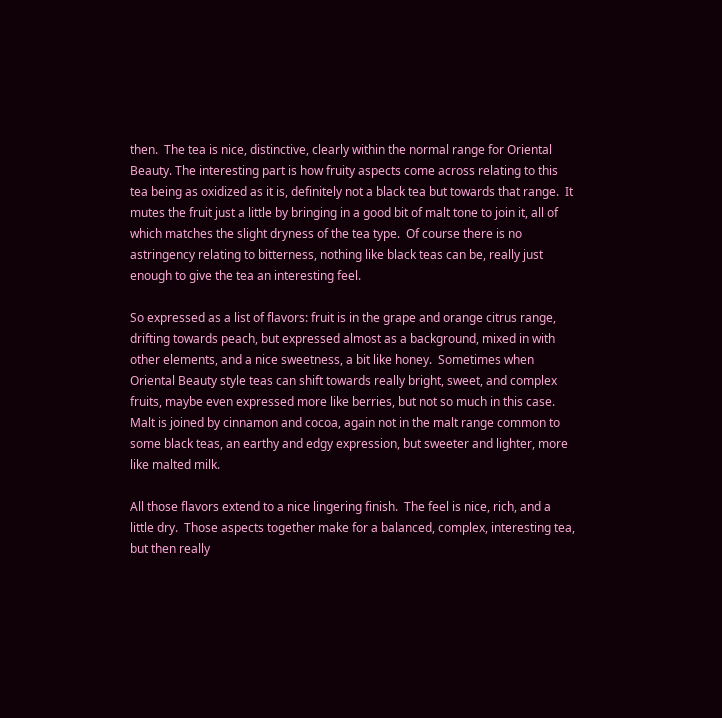then.  The tea is nice, distinctive, clearly within the normal range for Oriental Beauty. The interesting part is how fruity aspects come across relating to this tea being as oxidized as it is, definitely not a black tea but towards that range.  It mutes the fruit just a little by bringing in a good bit of malt tone to join it, all of which matches the slight dryness of the tea type.  Of course there is no astringency relating to bitterness, nothing like black teas can be, really just enough to give the tea an interesting feel.

So expressed as a list of flavors: fruit is in the grape and orange citrus range, drifting towards peach, but expressed almost as a background, mixed in with other elements, and a nice sweetness, a bit like honey.  Sometimes when Oriental Beauty style teas can shift towards really bright, sweet, and complex fruits, maybe even expressed more like berries, but not so much in this case.  Malt is joined by cinnamon and cocoa, again not in the malt range common to some black teas, an earthy and edgy expression, but sweeter and lighter, more like malted milk.

All those flavors extend to a nice lingering finish.  The feel is nice, rich, and a little dry.  Those aspects together make for a balanced, complex, interesting tea, but then really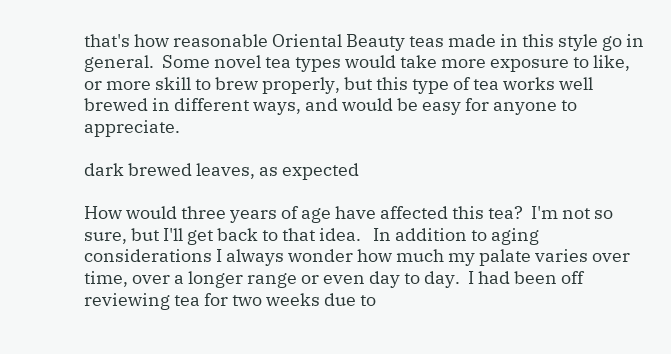that's how reasonable Oriental Beauty teas made in this style go in general.  Some novel tea types would take more exposure to like, or more skill to brew properly, but this type of tea works well brewed in different ways, and would be easy for anyone to appreciate.

dark brewed leaves, as expected

How would three years of age have affected this tea?  I'm not so sure, but I'll get back to that idea.   In addition to aging considerations I always wonder how much my palate varies over time, over a longer range or even day to day.  I had been off reviewing tea for two weeks due to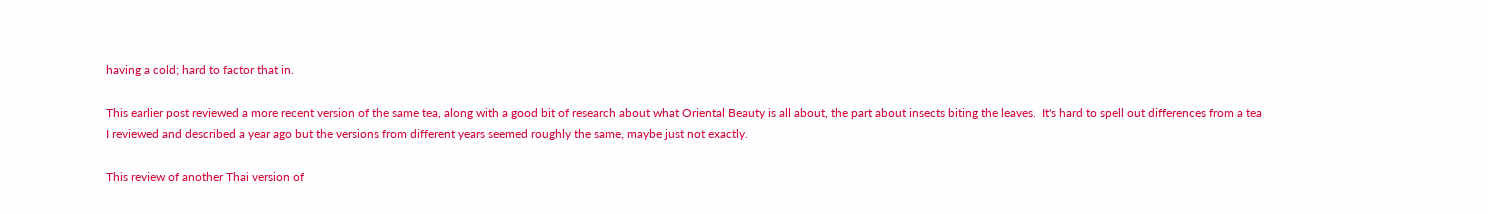having a cold; hard to factor that in.

This earlier post reviewed a more recent version of the same tea, along with a good bit of research about what Oriental Beauty is all about, the part about insects biting the leaves.  It's hard to spell out differences from a tea I reviewed and described a year ago but the versions from different years seemed roughly the same, maybe just not exactly.

This review of another Thai version of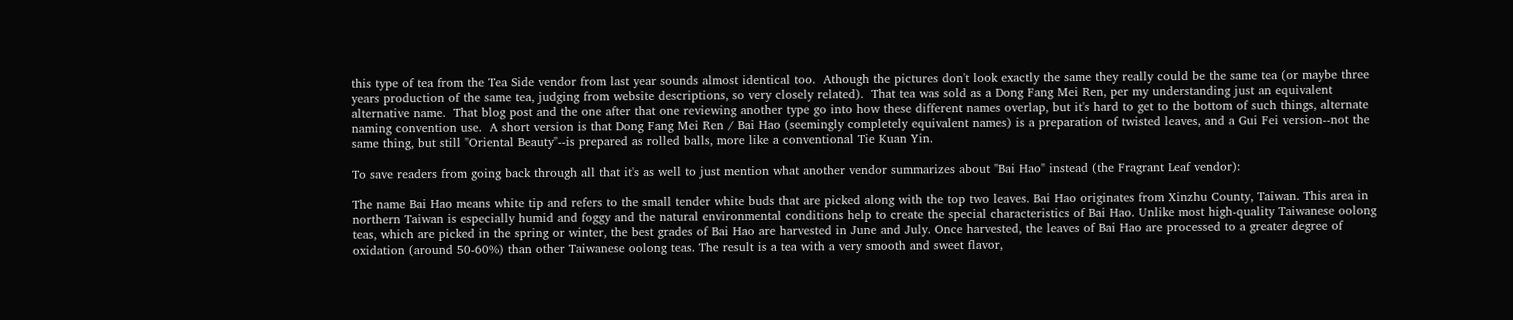this type of tea from the Tea Side vendor from last year sounds almost identical too.  Athough the pictures don't look exactly the same they really could be the same tea (or maybe three years production of the same tea, judging from website descriptions, so very closely related).  That tea was sold as a Dong Fang Mei Ren, per my understanding just an equivalent alternative name.  That blog post and the one after that one reviewing another type go into how these different names overlap, but it's hard to get to the bottom of such things, alternate naming convention use.  A short version is that Dong Fang Mei Ren / Bai Hao (seemingly completely equivalent names) is a preparation of twisted leaves, and a Gui Fei version--not the same thing, but still "Oriental Beauty"--is prepared as rolled balls, more like a conventional Tie Kuan Yin.

To save readers from going back through all that it's as well to just mention what another vendor summarizes about "Bai Hao" instead (the Fragrant Leaf vendor):

The name Bai Hao means white tip and refers to the small tender white buds that are picked along with the top two leaves. Bai Hao originates from Xinzhu County, Taiwan. This area in northern Taiwan is especially humid and foggy and the natural environmental conditions help to create the special characteristics of Bai Hao. Unlike most high-quality Taiwanese oolong teas, which are picked in the spring or winter, the best grades of Bai Hao are harvested in June and July. Once harvested, the leaves of Bai Hao are processed to a greater degree of oxidation (around 50-60%) than other Taiwanese oolong teas. The result is a tea with a very smooth and sweet flavor,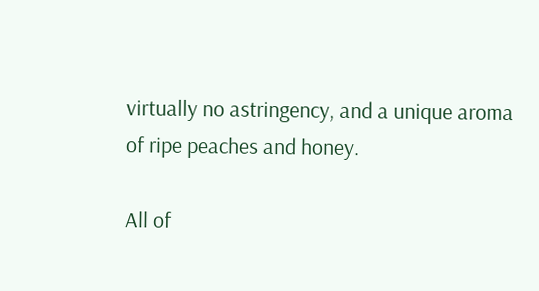virtually no astringency, and a unique aroma of ripe peaches and honey.

All of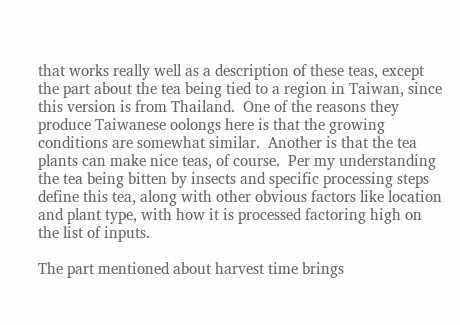that works really well as a description of these teas, except the part about the tea being tied to a region in Taiwan, since this version is from Thailand.  One of the reasons they produce Taiwanese oolongs here is that the growing conditions are somewhat similar.  Another is that the tea plants can make nice teas, of course.  Per my understanding the tea being bitten by insects and specific processing steps define this tea, along with other obvious factors like location and plant type, with how it is processed factoring high on the list of inputs.

The part mentioned about harvest time brings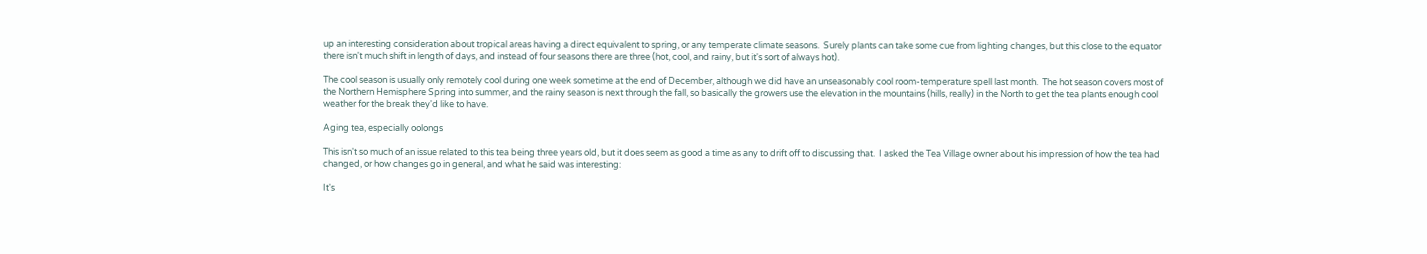up an interesting consideration about tropical areas having a direct equivalent to spring, or any temperate climate seasons.  Surely plants can take some cue from lighting changes, but this close to the equator there isn't much shift in length of days, and instead of four seasons there are three (hot, cool, and rainy, but it's sort of always hot).

The cool season is usually only remotely cool during one week sometime at the end of December, although we did have an unseasonably cool room-temperature spell last month.  The hot season covers most of the Northern Hemisphere Spring into summer, and the rainy season is next through the fall, so basically the growers use the elevation in the mountains (hills, really) in the North to get the tea plants enough cool weather for the break they'd like to have.

Aging tea, especially oolongs

This isn't so much of an issue related to this tea being three years old, but it does seem as good a time as any to drift off to discussing that.  I asked the Tea Village owner about his impression of how the tea had changed, or how changes go in general, and what he said was interesting:

It's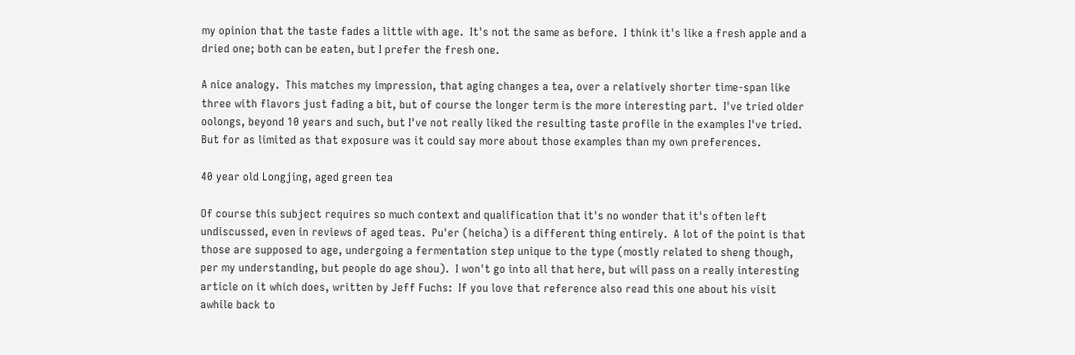my opinion that the taste fades a little with age.  It's not the same as before.  I think it's like a fresh apple and a dried one; both can be eaten, but I prefer the fresh one.

A nice analogy.  This matches my impression, that aging changes a tea, over a relatively shorter time-span like three with flavors just fading a bit, but of course the longer term is the more interesting part.  I've tried older oolongs, beyond 10 years and such, but I've not really liked the resulting taste profile in the examples I've tried.  But for as limited as that exposure was it could say more about those examples than my own preferences.

40 year old Longjing, aged green tea

Of course this subject requires so much context and qualification that it's no wonder that it's often left undiscussed, even in reviews of aged teas.  Pu'er (heicha) is a different thing entirely.  A lot of the point is that those are supposed to age, undergoing a fermentation step unique to the type (mostly related to sheng though, per my understanding, but people do age shou).  I won't go into all that here, but will pass on a really interesting article on it which does, written by Jeff Fuchs:  If you love that reference also read this one about his visit awhile back to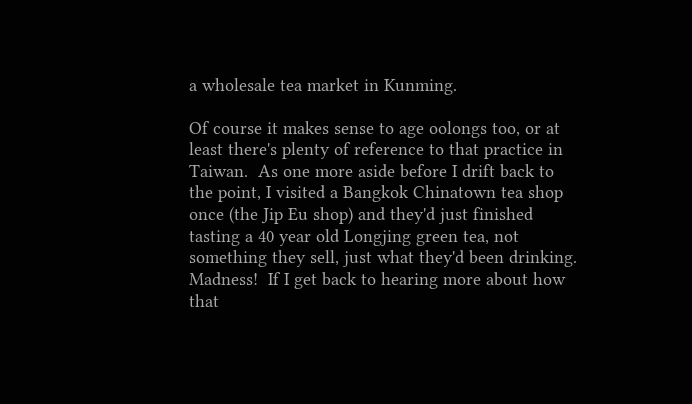a wholesale tea market in Kunming.

Of course it makes sense to age oolongs too, or at least there's plenty of reference to that practice in Taiwan.  As one more aside before I drift back to the point, I visited a Bangkok Chinatown tea shop once (the Jip Eu shop) and they'd just finished tasting a 40 year old Longjing green tea, not something they sell, just what they'd been drinking.  Madness!  If I get back to hearing more about how that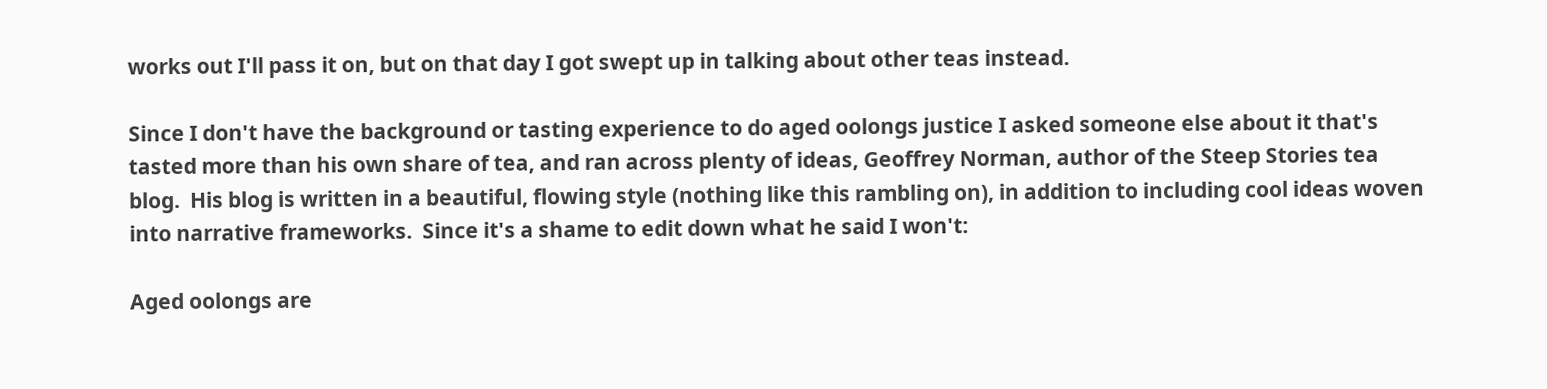works out I'll pass it on, but on that day I got swept up in talking about other teas instead.

Since I don't have the background or tasting experience to do aged oolongs justice I asked someone else about it that's tasted more than his own share of tea, and ran across plenty of ideas, Geoffrey Norman, author of the Steep Stories tea blog.  His blog is written in a beautiful, flowing style (nothing like this rambling on), in addition to including cool ideas woven into narrative frameworks.  Since it's a shame to edit down what he said I won't:

Aged oolongs are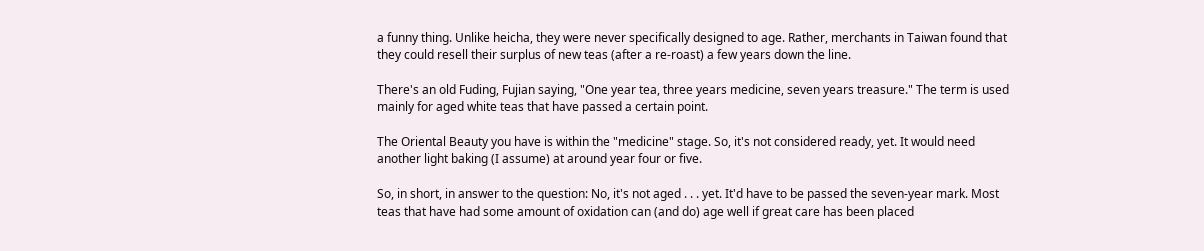a funny thing. Unlike heicha, they were never specifically designed to age. Rather, merchants in Taiwan found that they could resell their surplus of new teas (after a re-roast) a few years down the line.

There's an old Fuding, Fujian saying, "One year tea, three years medicine, seven years treasure." The term is used mainly for aged white teas that have passed a certain point.

The Oriental Beauty you have is within the "medicine" stage. So, it's not considered ready, yet. It would need another light baking (I assume) at around year four or five.

So, in short, in answer to the question: No, it's not aged . . . yet. It'd have to be passed the seven-year mark. Most teas that have had some amount of oxidation can (and do) age well if great care has been placed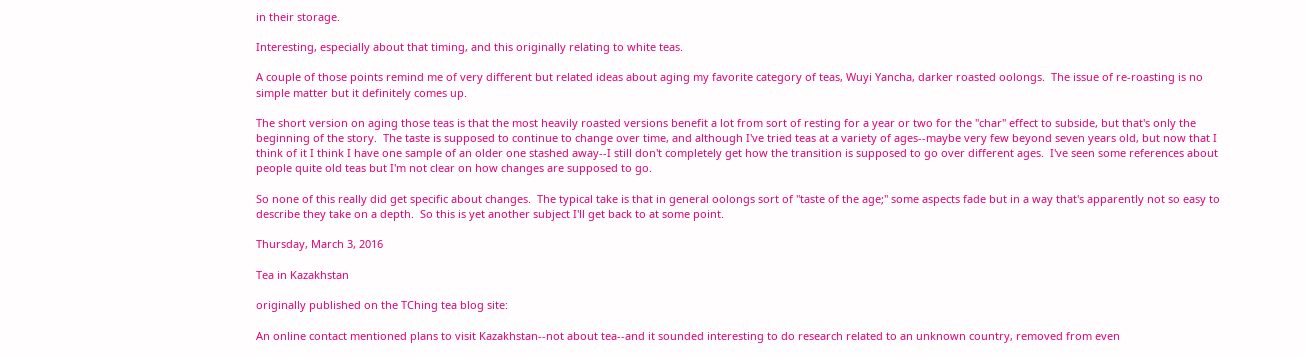in their storage.

Interesting, especially about that timing, and this originally relating to white teas.

A couple of those points remind me of very different but related ideas about aging my favorite category of teas, Wuyi Yancha, darker roasted oolongs.  The issue of re-roasting is no simple matter but it definitely comes up.

The short version on aging those teas is that the most heavily roasted versions benefit a lot from sort of resting for a year or two for the "char" effect to subside, but that's only the beginning of the story.  The taste is supposed to continue to change over time, and although I've tried teas at a variety of ages--maybe very few beyond seven years old, but now that I think of it I think I have one sample of an older one stashed away--I still don't completely get how the transition is supposed to go over different ages.  I've seen some references about people quite old teas but I'm not clear on how changes are supposed to go.

So none of this really did get specific about changes.  The typical take is that in general oolongs sort of "taste of the age;" some aspects fade but in a way that's apparently not so easy to describe they take on a depth.  So this is yet another subject I'll get back to at some point.

Thursday, March 3, 2016

Tea in Kazakhstan

originally published on the TChing tea blog site:

An online contact mentioned plans to visit Kazakhstan--not about tea--and it sounded interesting to do research related to an unknown country, removed from even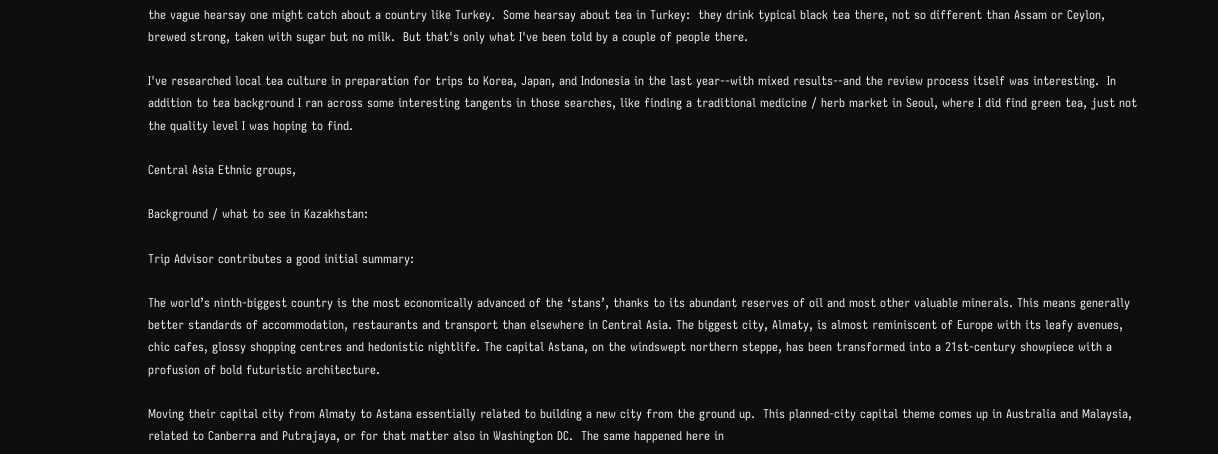the vague hearsay one might catch about a country like Turkey.  Some hearsay about tea in Turkey:  they drink typical black tea there, not so different than Assam or Ceylon, brewed strong, taken with sugar but no milk.  But that's only what I've been told by a couple of people there.

I've researched local tea culture in preparation for trips to Korea, Japan, and Indonesia in the last year--with mixed results--and the review process itself was interesting.  In addition to tea background I ran across some interesting tangents in those searches, like finding a traditional medicine / herb market in Seoul, where I did find green tea, just not the quality level I was hoping to find.

Central Asia Ethnic groups,

Background / what to see in Kazakhstan:

Trip Advisor contributes a good initial summary:

The world’s ninth-biggest country is the most economically advanced of the ‘stans’, thanks to its abundant reserves of oil and most other valuable minerals. This means generally better standards of accommodation, restaurants and transport than elsewhere in Central Asia. The biggest city, Almaty, is almost reminiscent of Europe with its leafy avenues, chic cafes, glossy shopping centres and hedonistic nightlife. The capital Astana, on the windswept northern steppe, has been transformed into a 21st-century showpiece with a profusion of bold futuristic architecture.

Moving their capital city from Almaty to Astana essentially related to building a new city from the ground up.  This planned-city capital theme comes up in Australia and Malaysia, related to Canberra and Putrajaya, or for that matter also in Washington DC.  The same happened here in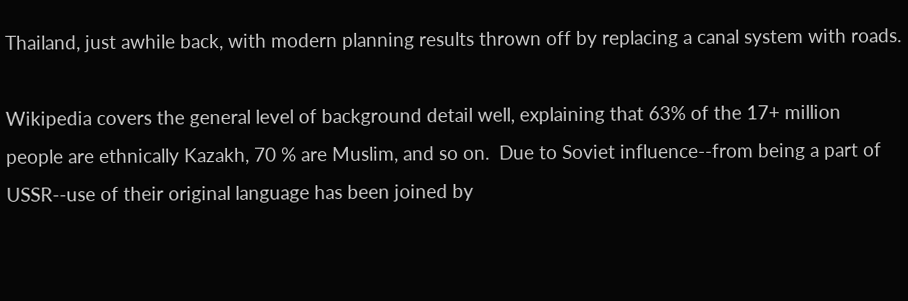Thailand, just awhile back, with modern planning results thrown off by replacing a canal system with roads.

Wikipedia covers the general level of background detail well, explaining that 63% of the 17+ million people are ethnically Kazakh, 70 % are Muslim, and so on.  Due to Soviet influence--from being a part of USSR--use of their original language has been joined by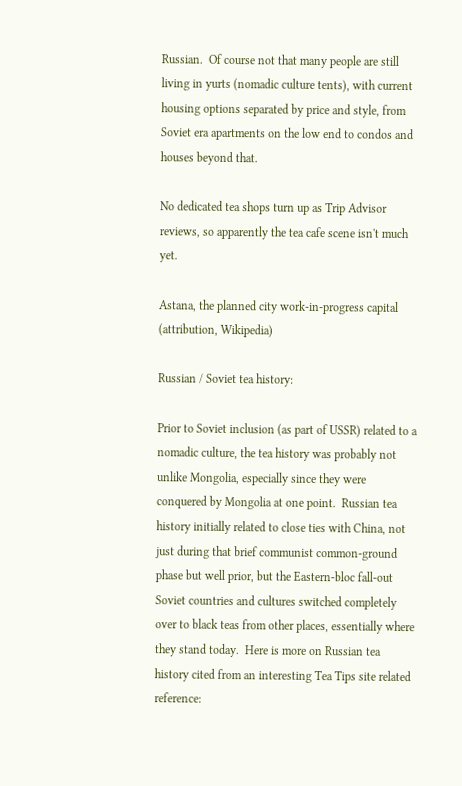Russian.  Of course not that many people are still living in yurts (nomadic culture tents), with current housing options separated by price and style, from Soviet era apartments on the low end to condos and houses beyond that.

No dedicated tea shops turn up as Trip Advisor reviews, so apparently the tea cafe scene isn't much yet.

Astana, the planned city work-in-progress capital (attribution, Wikipedia)

Russian / Soviet tea history:

Prior to Soviet inclusion (as part of USSR) related to a nomadic culture, the tea history was probably not unlike Mongolia, especially since they were conquered by Mongolia at one point.  Russian tea history initially related to close ties with China, not just during that brief communist common-ground phase but well prior, but the Eastern-bloc fall-out Soviet countries and cultures switched completely over to black teas from other places, essentially where they stand today.  Here is more on Russian tea history cited from an interesting Tea Tips site related reference: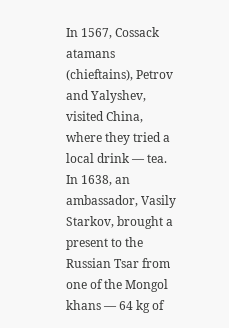In 1567, Cossack atamans (chieftains), Petrov and Yalyshev, visited China, where they tried a local drink — tea. In 1638, an ambassador, Vasily Starkov, brought a present to the Russian Tsar from one of the Mongol khans — 64 kg of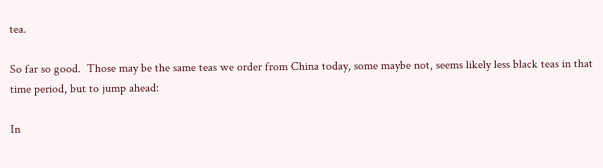tea.

So far so good.  Those may be the same teas we order from China today, some maybe not, seems likely less black teas in that time period, but to jump ahead:

In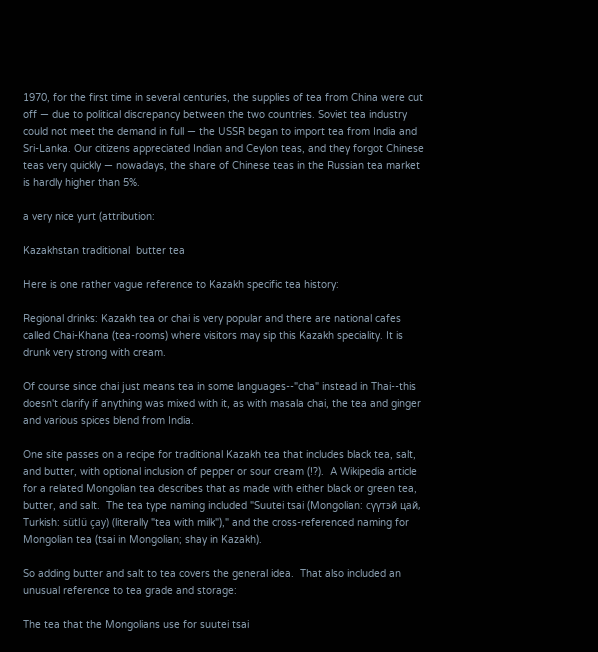1970, for the first time in several centuries, the supplies of tea from China were cut off — due to political discrepancy between the two countries. Soviet tea industry could not meet the demand in full — the USSR began to import tea from India and Sri-Lanka. Our citizens appreciated Indian and Ceylon teas, and they forgot Chinese teas very quickly — nowadays, the share of Chinese teas in the Russian tea market is hardly higher than 5%.

a very nice yurt (attribution:

Kazakhstan traditional  butter tea

Here is one rather vague reference to Kazakh specific tea history:

Regional drinks: Kazakh tea or chai is very popular and there are national cafes called Chai-Khana (tea-rooms) where visitors may sip this Kazakh speciality. It is drunk very strong with cream.

Of course since chai just means tea in some languages--"cha" instead in Thai--this doesn't clarify if anything was mixed with it, as with masala chai, the tea and ginger and various spices blend from India.

One site passes on a recipe for traditional Kazakh tea that includes black tea, salt, and butter, with optional inclusion of pepper or sour cream (!?).  A Wikipedia article for a related Mongolian tea describes that as made with either black or green tea, butter, and salt.  The tea type naming included "Suutei tsai (Mongolian: сүүтэй цай, Turkish: sütlü çay) (literally "tea with milk")," and the cross-referenced naming for Mongolian tea (tsai in Mongolian; shay in Kazakh).

So adding butter and salt to tea covers the general idea.  That also included an unusual reference to tea grade and storage:

The tea that the Mongolians use for suutei tsai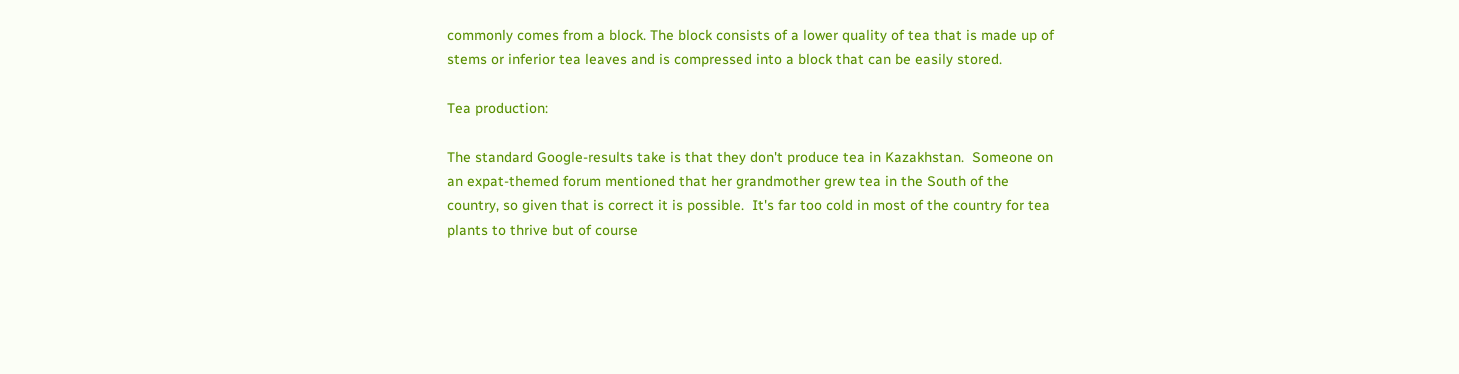commonly comes from a block. The block consists of a lower quality of tea that is made up of stems or inferior tea leaves and is compressed into a block that can be easily stored.

Tea production:

The standard Google-results take is that they don't produce tea in Kazakhstan.  Someone on an expat-themed forum mentioned that her grandmother grew tea in the South of the country, so given that is correct it is possible.  It's far too cold in most of the country for tea plants to thrive but of course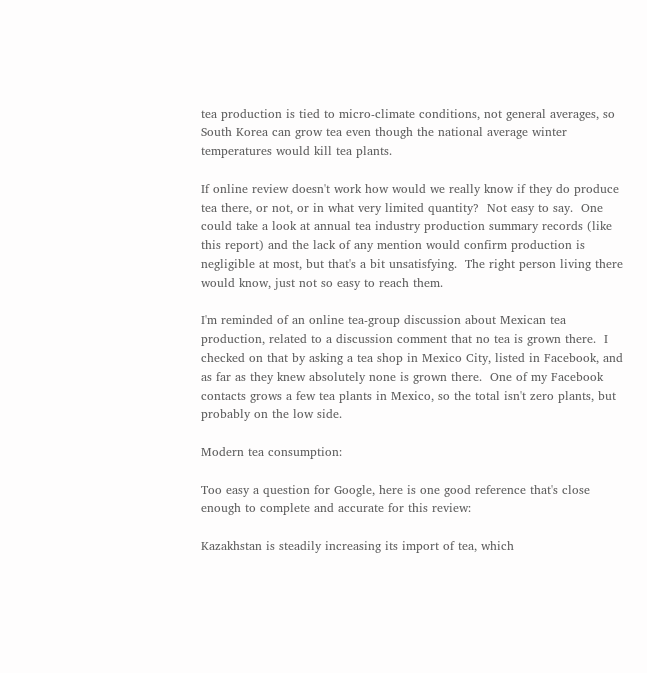tea production is tied to micro-climate conditions, not general averages, so South Korea can grow tea even though the national average winter temperatures would kill tea plants.

If online review doesn't work how would we really know if they do produce tea there, or not, or in what very limited quantity?  Not easy to say.  One could take a look at annual tea industry production summary records (like this report) and the lack of any mention would confirm production is negligible at most, but that's a bit unsatisfying.  The right person living there would know, just not so easy to reach them.

I'm reminded of an online tea-group discussion about Mexican tea production, related to a discussion comment that no tea is grown there.  I checked on that by asking a tea shop in Mexico City, listed in Facebook, and as far as they knew absolutely none is grown there.  One of my Facebook contacts grows a few tea plants in Mexico, so the total isn't zero plants, but probably on the low side.

Modern tea consumption:

Too easy a question for Google, here is one good reference that's close enough to complete and accurate for this review:

Kazakhstan is steadily increasing its import of tea, which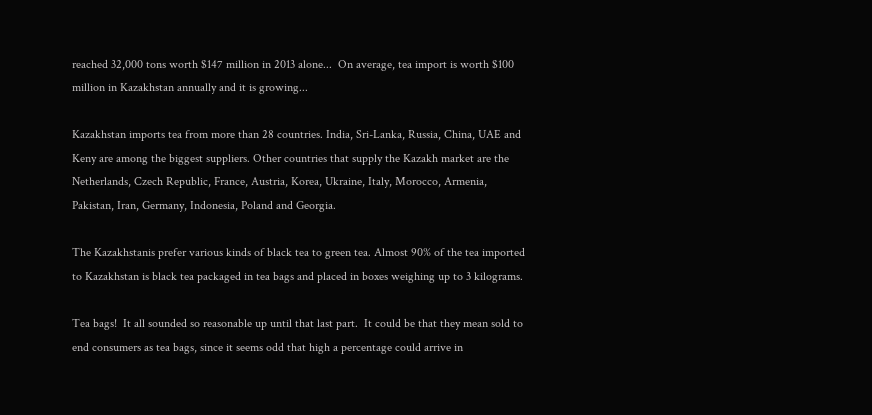reached 32,000 tons worth $147 million in 2013 alone...  On average, tea import is worth $100 million in Kazakhstan annually and it is growing...

Kazakhstan imports tea from more than 28 countries. India, Sri-Lanka, Russia, China, UAE and Keny are among the biggest suppliers. Other countries that supply the Kazakh market are the Netherlands, Czech Republic, France, Austria, Korea, Ukraine, Italy, Morocco, Armenia, Pakistan, Iran, Germany, Indonesia, Poland and Georgia.

The Kazakhstanis prefer various kinds of black tea to green tea. Almost 90% of the tea imported to Kazakhstan is black tea packaged in tea bags and placed in boxes weighing up to 3 kilograms.

Tea bags!  It all sounded so reasonable up until that last part.  It could be that they mean sold to end consumers as tea bags, since it seems odd that high a percentage could arrive in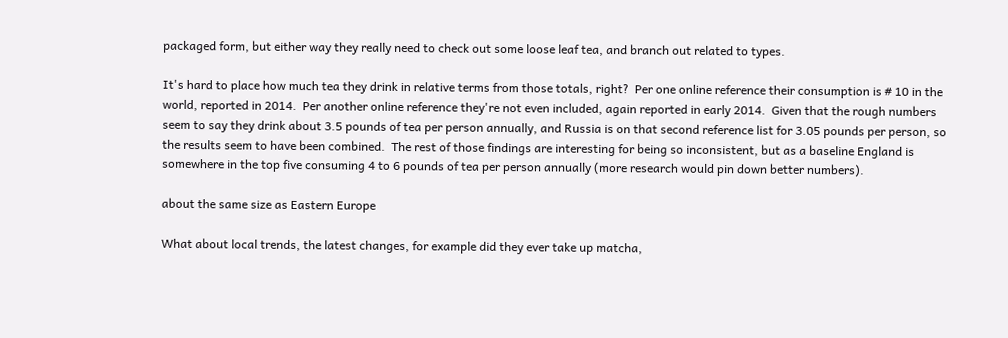packaged form, but either way they really need to check out some loose leaf tea, and branch out related to types.

It's hard to place how much tea they drink in relative terms from those totals, right?  Per one online reference their consumption is # 10 in the world, reported in 2014.  Per another online reference they're not even included, again reported in early 2014.  Given that the rough numbers seem to say they drink about 3.5 pounds of tea per person annually, and Russia is on that second reference list for 3.05 pounds per person, so the results seem to have been combined.  The rest of those findings are interesting for being so inconsistent, but as a baseline England is somewhere in the top five consuming 4 to 6 pounds of tea per person annually (more research would pin down better numbers).

about the same size as Eastern Europe

What about local trends, the latest changes, for example did they ever take up matcha,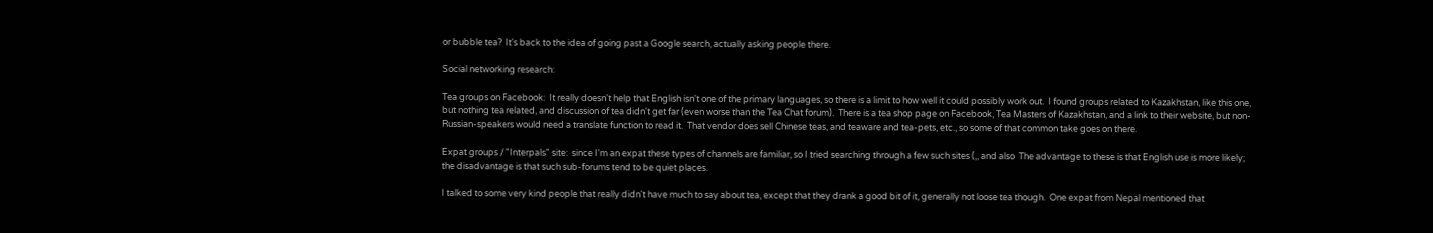or bubble tea?  It's back to the idea of going past a Google search, actually asking people there.

Social networking research:

Tea groups on Facebook:  It really doesn't help that English isn't one of the primary languages, so there is a limit to how well it could possibly work out.  I found groups related to Kazakhstan, like this one, but nothing tea related, and discussion of tea didn't get far (even worse than the Tea Chat forum).  There is a tea shop page on Facebook, Tea Masters of Kazakhstan, and a link to their website, but non-Russian-speakers would need a translate function to read it.  That vendor does sell Chinese teas, and teaware and tea-pets, etc., so some of that common take goes on there.

Expat groups / "Interpals" site:  since I'm an expat these types of channels are familiar, so I tried searching through a few such sites (,, and also  The advantage to these is that English use is more likely; the disadvantage is that such sub-forums tend to be quiet places.

I talked to some very kind people that really didn't have much to say about tea, except that they drank a good bit of it, generally not loose tea though.  One expat from Nepal mentioned that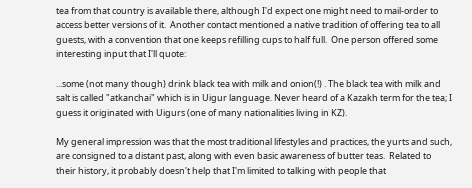tea from that country is available there, although I'd expect one might need to mail-order to access better versions of it.  Another contact mentioned a native tradition of offering tea to all guests, with a convention that one keeps refilling cups to half full.  One person offered some interesting input that I'll quote:

...some (not many though) drink black tea with milk and onion(!) . The black tea with milk and salt is called "atkanchai" which is in Uigur language. Never heard of a Kazakh term for the tea; I guess it originated with Uigurs (one of many nationalities living in KZ).

My general impression was that the most traditional lifestyles and practices, the yurts and such, are consigned to a distant past, along with even basic awareness of butter teas.  Related to their history, it probably doesn't help that I'm limited to talking with people that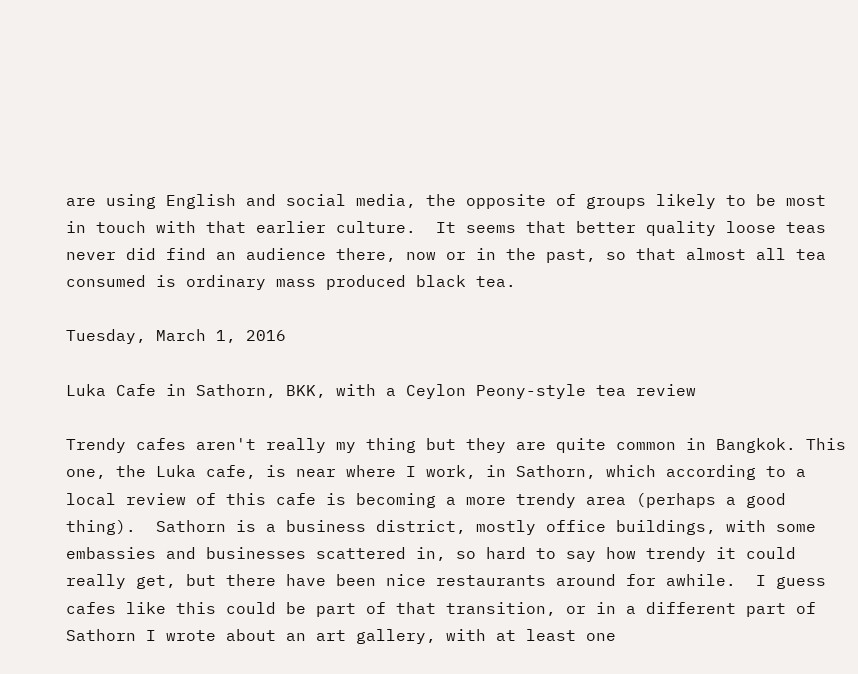are using English and social media, the opposite of groups likely to be most in touch with that earlier culture.  It seems that better quality loose teas never did find an audience there, now or in the past, so that almost all tea consumed is ordinary mass produced black tea.

Tuesday, March 1, 2016

Luka Cafe in Sathorn, BKK, with a Ceylon Peony-style tea review

Trendy cafes aren't really my thing but they are quite common in Bangkok. This one, the Luka cafe, is near where I work, in Sathorn, which according to a local review of this cafe is becoming a more trendy area (perhaps a good thing).  Sathorn is a business district, mostly office buildings, with some embassies and businesses scattered in, so hard to say how trendy it could really get, but there have been nice restaurants around for awhile.  I guess cafes like this could be part of that transition, or in a different part of Sathorn I wrote about an art gallery, with at least one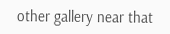other gallery near that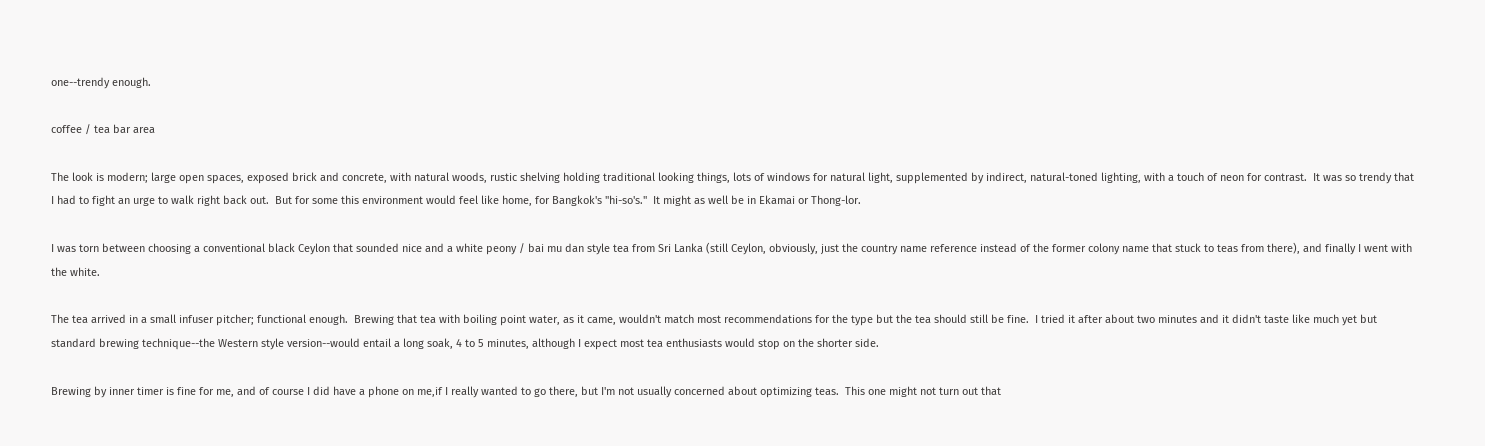one--trendy enough.

coffee / tea bar area

The look is modern; large open spaces, exposed brick and concrete, with natural woods, rustic shelving holding traditional looking things, lots of windows for natural light, supplemented by indirect, natural-toned lighting, with a touch of neon for contrast.  It was so trendy that I had to fight an urge to walk right back out.  But for some this environment would feel like home, for Bangkok's "hi-so's."  It might as well be in Ekamai or Thong-lor.

I was torn between choosing a conventional black Ceylon that sounded nice and a white peony / bai mu dan style tea from Sri Lanka (still Ceylon, obviously, just the country name reference instead of the former colony name that stuck to teas from there), and finally I went with the white.

The tea arrived in a small infuser pitcher; functional enough.  Brewing that tea with boiling point water, as it came, wouldn't match most recommendations for the type but the tea should still be fine.  I tried it after about two minutes and it didn't taste like much yet but standard brewing technique--the Western style version--would entail a long soak, 4 to 5 minutes, although I expect most tea enthusiasts would stop on the shorter side.

Brewing by inner timer is fine for me, and of course I did have a phone on me,if I really wanted to go there, but I'm not usually concerned about optimizing teas.  This one might not turn out that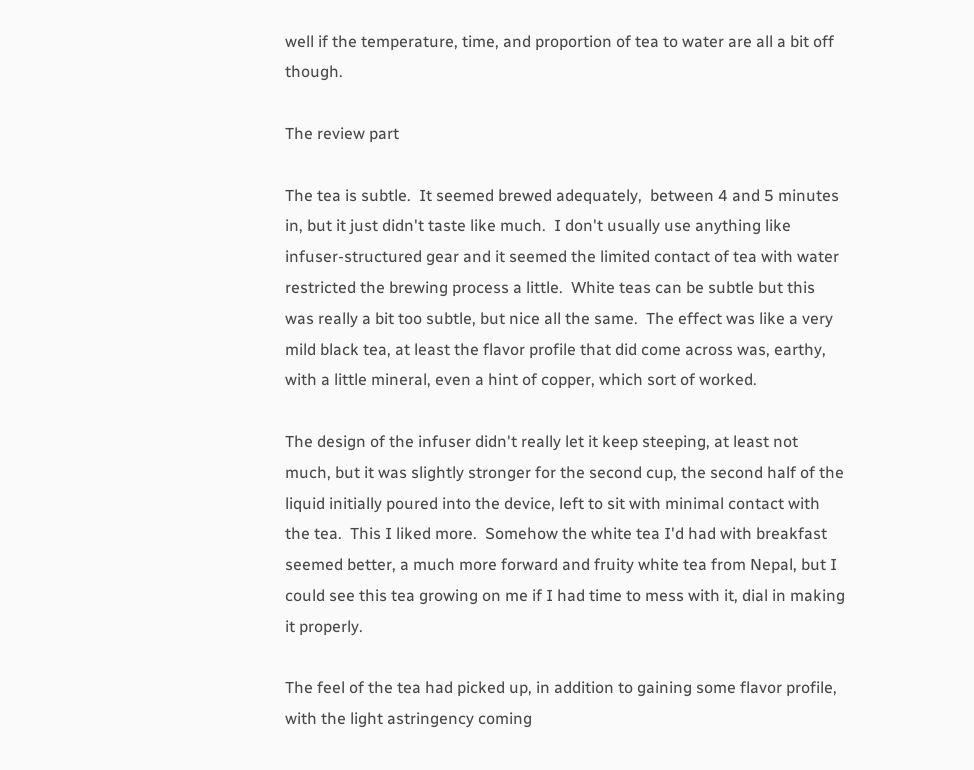well if the temperature, time, and proportion of tea to water are all a bit off though.

The review part

The tea is subtle.  It seemed brewed adequately,  between 4 and 5 minutes in, but it just didn't taste like much.  I don't usually use anything like infuser-structured gear and it seemed the limited contact of tea with water restricted the brewing process a little.  White teas can be subtle but this was really a bit too subtle, but nice all the same.  The effect was like a very mild black tea, at least the flavor profile that did come across was, earthy, with a little mineral, even a hint of copper, which sort of worked.

The design of the infuser didn't really let it keep steeping, at least not much, but it was slightly stronger for the second cup, the second half of the liquid initially poured into the device, left to sit with minimal contact with the tea.  This I liked more.  Somehow the white tea I'd had with breakfast seemed better, a much more forward and fruity white tea from Nepal, but I could see this tea growing on me if I had time to mess with it, dial in making it properly.

The feel of the tea had picked up, in addition to gaining some flavor profile, with the light astringency coming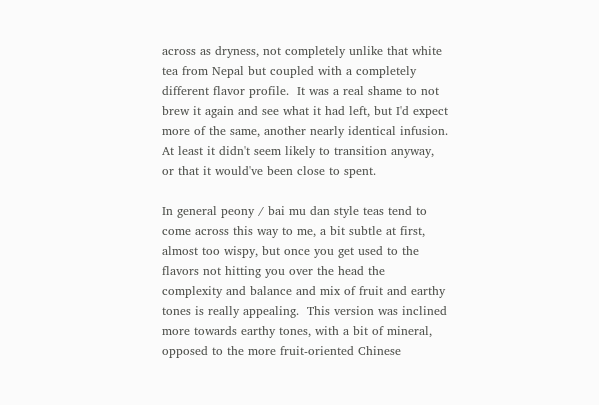across as dryness, not completely unlike that white tea from Nepal but coupled with a completely different flavor profile.  It was a real shame to not brew it again and see what it had left, but I'd expect more of the same, another nearly identical infusion.  At least it didn't seem likely to transition anyway, or that it would've been close to spent.

In general peony / bai mu dan style teas tend to come across this way to me, a bit subtle at first, almost too wispy, but once you get used to the flavors not hitting you over the head the complexity and balance and mix of fruit and earthy tones is really appealing.  This version was inclined more towards earthy tones, with a bit of mineral, opposed to the more fruit-oriented Chinese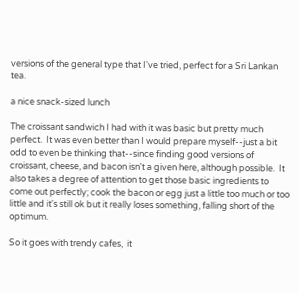versions of the general type that I've tried, perfect for a Sri Lankan tea.

a nice snack-sized lunch

The croissant sandwich I had with it was basic but pretty much perfect.  It was even better than I would prepare myself--just a bit odd to even be thinking that--since finding good versions of croissant, cheese, and bacon isn't a given here, although possible.  It also takes a degree of attention to get those basic ingredients to come out perfectly; cook the bacon or egg just a little too much or too little and it's still ok but it really loses something, falling short of the optimum.

So it goes with trendy cafes,  it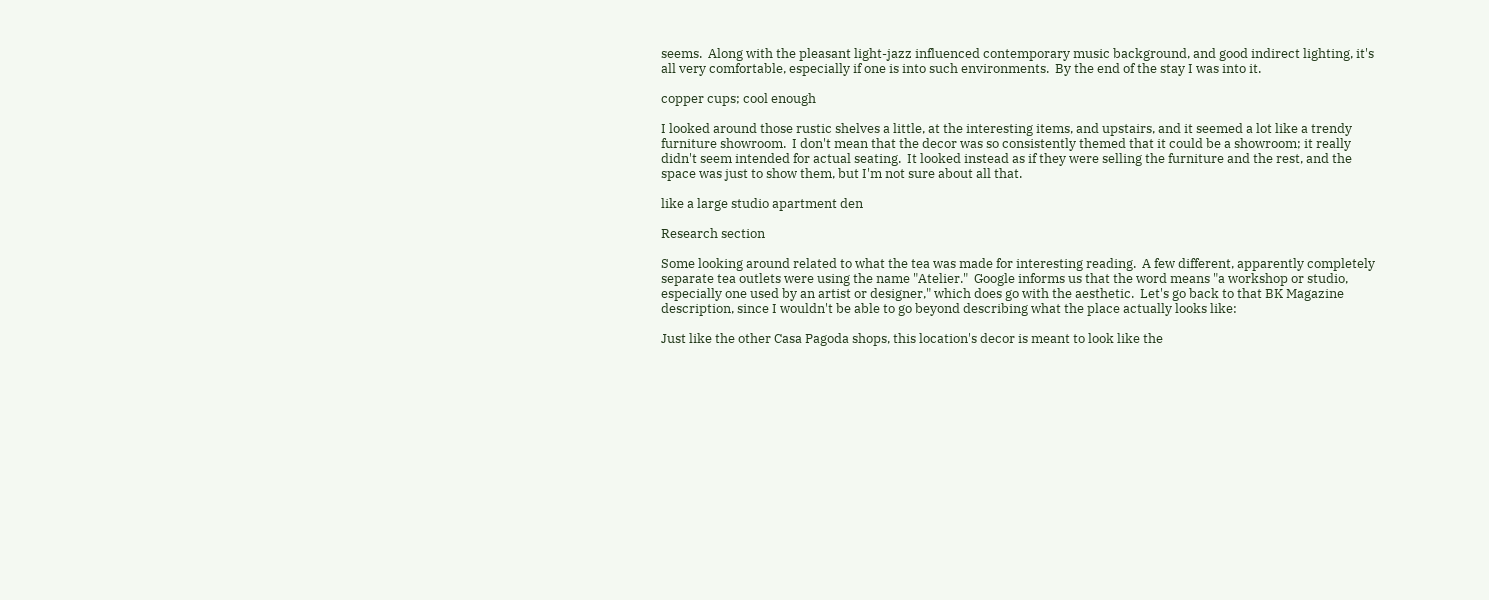seems.  Along with the pleasant light-jazz influenced contemporary music background, and good indirect lighting, it's all very comfortable, especially if one is into such environments.  By the end of the stay I was into it.

copper cups; cool enough

I looked around those rustic shelves a little, at the interesting items, and upstairs, and it seemed a lot like a trendy furniture showroom.  I don't mean that the decor was so consistently themed that it could be a showroom; it really didn't seem intended for actual seating.  It looked instead as if they were selling the furniture and the rest, and the space was just to show them, but I'm not sure about all that.

like a large studio apartment den

Research section

Some looking around related to what the tea was made for interesting reading.  A few different, apparently completely separate tea outlets were using the name "Atelier."  Google informs us that the word means "a workshop or studio, especially one used by an artist or designer," which does go with the aesthetic.  Let's go back to that BK Magazine description, since I wouldn't be able to go beyond describing what the place actually looks like:

Just like the other Casa Pagoda shops, this location's decor is meant to look like the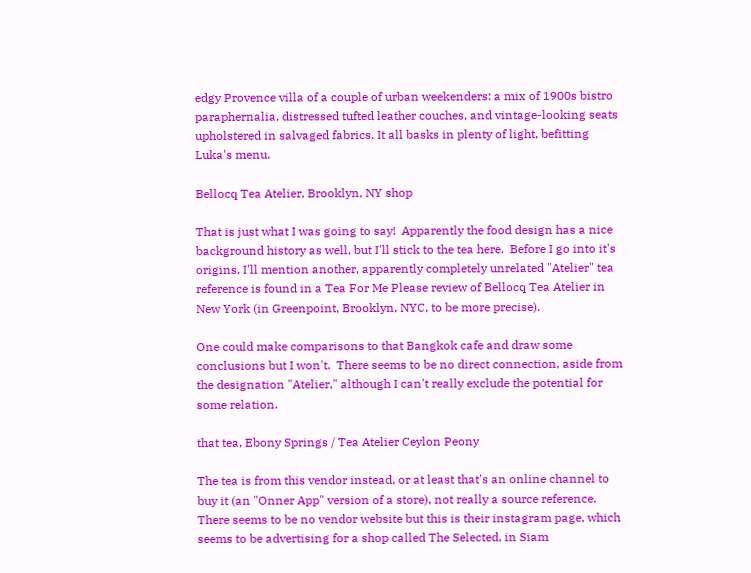edgy Provence villa of a couple of urban weekenders: a mix of 1900s bistro paraphernalia, distressed tufted leather couches, and vintage-looking seats upholstered in salvaged fabrics. It all basks in plenty of light, befitting Luka's menu.

Bellocq Tea Atelier, Brooklyn, NY shop

That is just what I was going to say!  Apparently the food design has a nice background history as well, but I'll stick to the tea here.  Before I go into it's origins, I'll mention another, apparently completely unrelated "Atelier" tea reference is found in a Tea For Me Please review of Bellocq Tea Atelier in New York (in Greenpoint, Brooklyn, NYC, to be more precise).

One could make comparisons to that Bangkok cafe and draw some conclusions but I won't.  There seems to be no direct connection, aside from the designation "Atelier," although I can't really exclude the potential for some relation.

that tea, Ebony Springs / Tea Atelier Ceylon Peony

The tea is from this vendor instead, or at least that's an online channel to buy it (an "Onner App" version of a store), not really a source reference.  There seems to be no vendor website but this is their instagram page, which seems to be advertising for a shop called The Selected, in Siam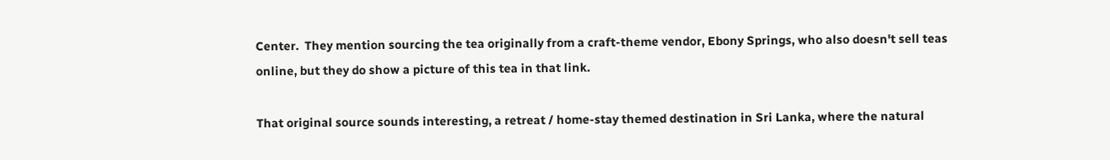Center.  They mention sourcing the tea originally from a craft-theme vendor, Ebony Springs, who also doesn't sell teas online, but they do show a picture of this tea in that link.

That original source sounds interesting, a retreat / home-stay themed destination in Sri Lanka, where the natural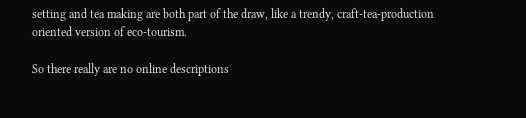setting and tea making are both part of the draw, like a trendy, craft-tea-production oriented version of eco-tourism.

So there really are no online descriptions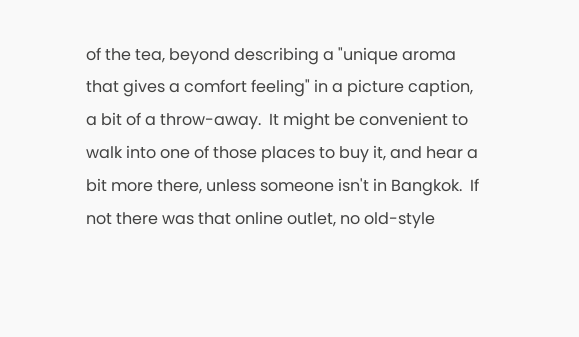of the tea, beyond describing a "unique aroma that gives a comfort feeling" in a picture caption, a bit of a throw-away.  It might be convenient to walk into one of those places to buy it, and hear a bit more there, unless someone isn't in Bangkok.  If not there was that online outlet, no old-style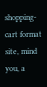shopping-cart format site, mind you, a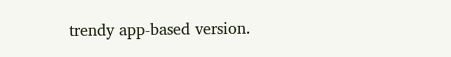trendy app-based version.